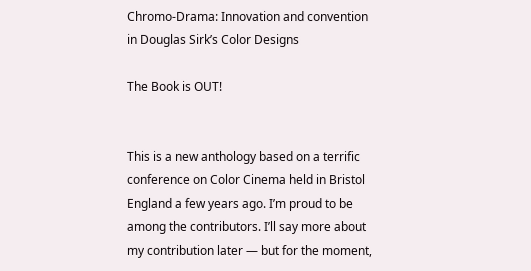Chromo-Drama: Innovation and convention in Douglas Sirk’s Color Designs

The Book is OUT!


This is a new anthology based on a terrific conference on Color Cinema held in Bristol England a few years ago. I’m proud to be among the contributors. I’ll say more about my contribution later — but for the moment,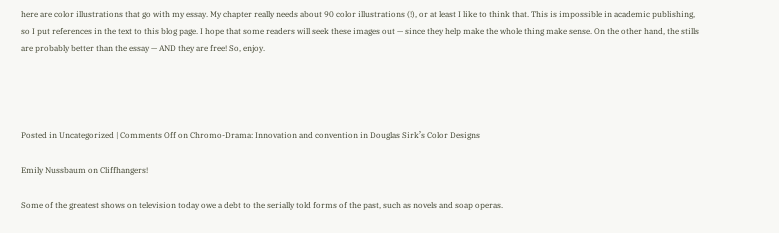here are color illustrations that go with my essay. My chapter really needs about 90 color illustrations (!), or at least I like to think that. This is impossible in academic publishing, so I put references in the text to this blog page. I hope that some readers will seek these images out — since they help make the whole thing make sense. On the other hand, the stills are probably better than the essay — AND they are free! So, enjoy.




Posted in Uncategorized | Comments Off on Chromo-Drama: Innovation and convention in Douglas Sirk’s Color Designs

Emily Nussbaum on Cliffhangers!

Some of the greatest shows on television today owe a debt to the serially told forms of the past, such as novels and soap operas.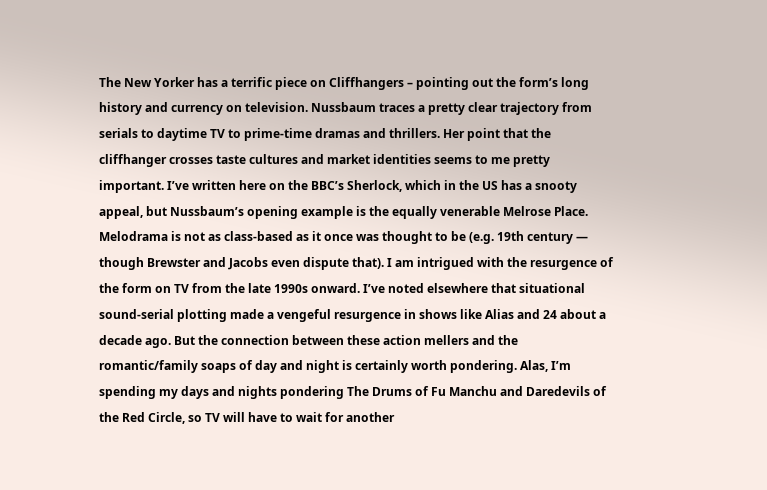The New Yorker has a terrific piece on Cliffhangers – pointing out the form’s long history and currency on television. Nussbaum traces a pretty clear trajectory from serials to daytime TV to prime-time dramas and thrillers. Her point that the cliffhanger crosses taste cultures and market identities seems to me pretty important. I’ve written here on the BBC’s Sherlock, which in the US has a snooty appeal, but Nussbaum’s opening example is the equally venerable Melrose Place. Melodrama is not as class-based as it once was thought to be (e.g. 19th century — though Brewster and Jacobs even dispute that). I am intrigued with the resurgence of the form on TV from the late 1990s onward. I’ve noted elsewhere that situational sound-serial plotting made a vengeful resurgence in shows like Alias and 24 about a decade ago. But the connection between these action mellers and the romantic/family soaps of day and night is certainly worth pondering. Alas, I’m spending my days and nights pondering The Drums of Fu Manchu and Daredevils of the Red Circle, so TV will have to wait for another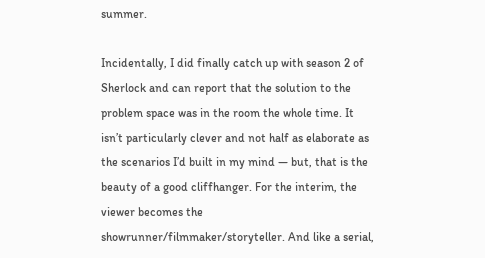summer.

Incidentally, I did finally catch up with season 2 of Sherlock and can report that the solution to the problem space was in the room the whole time. It isn’t particularly clever and not half as elaborate as the scenarios I’d built in my mind — but, that is the beauty of a good cliffhanger. For the interim, the viewer becomes the showrunner/filmmaker/storyteller. And like a serial,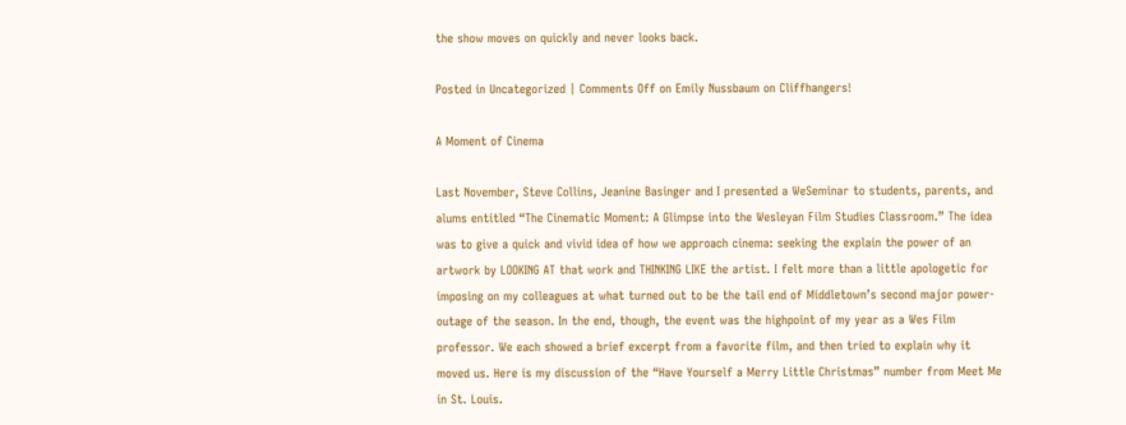the show moves on quickly and never looks back.

Posted in Uncategorized | Comments Off on Emily Nussbaum on Cliffhangers!

A Moment of Cinema

Last November, Steve Collins, Jeanine Basinger and I presented a WeSeminar to students, parents, and alums entitled “The Cinematic Moment: A Glimpse into the Wesleyan Film Studies Classroom.” The idea was to give a quick and vivid idea of how we approach cinema: seeking the explain the power of an artwork by LOOKING AT that work and THINKING LIKE the artist. I felt more than a little apologetic for imposing on my colleagues at what turned out to be the tail end of Middletown’s second major power-outage of the season. In the end, though, the event was the highpoint of my year as a Wes Film professor. We each showed a brief excerpt from a favorite film, and then tried to explain why it moved us. Here is my discussion of the “Have Yourself a Merry Little Christmas” number from Meet Me in St. Louis.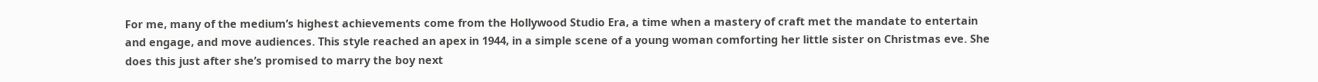For me, many of the medium’s highest achievements come from the Hollywood Studio Era, a time when a mastery of craft met the mandate to entertain and engage, and move audiences. This style reached an apex in 1944, in a simple scene of a young woman comforting her little sister on Christmas eve. She does this just after she’s promised to marry the boy next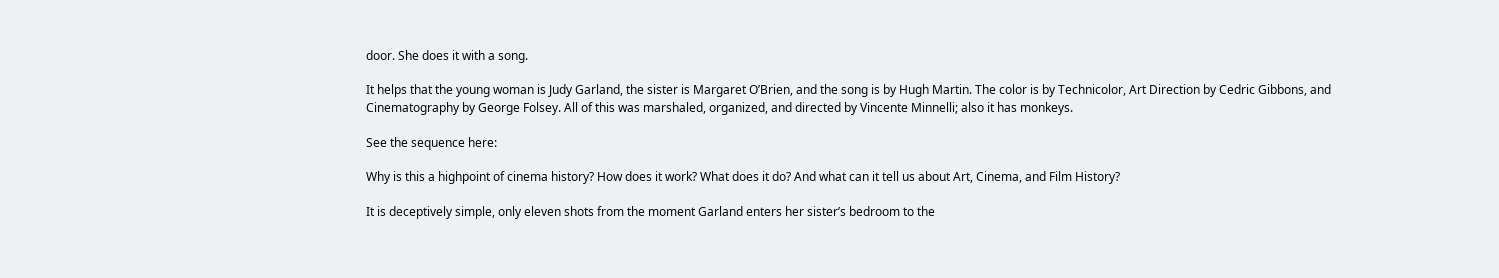door. She does it with a song.

It helps that the young woman is Judy Garland, the sister is Margaret O’Brien, and the song is by Hugh Martin. The color is by Technicolor, Art Direction by Cedric Gibbons, and Cinematography by George Folsey. All of this was marshaled, organized, and directed by Vincente Minnelli; also it has monkeys.

See the sequence here:

Why is this a highpoint of cinema history? How does it work? What does it do? And what can it tell us about Art, Cinema, and Film History?

It is deceptively simple, only eleven shots from the moment Garland enters her sister’s bedroom to the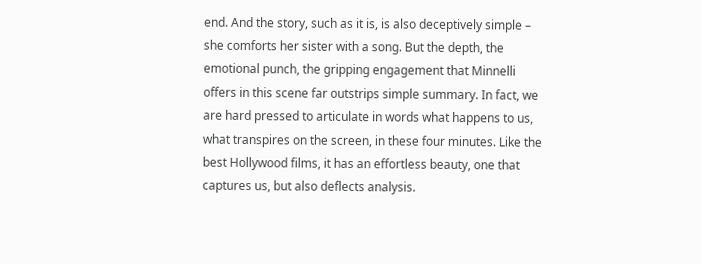end. And the story, such as it is, is also deceptively simple – she comforts her sister with a song. But the depth, the emotional punch, the gripping engagement that Minnelli offers in this scene far outstrips simple summary. In fact, we are hard pressed to articulate in words what happens to us, what transpires on the screen, in these four minutes. Like the best Hollywood films, it has an effortless beauty, one that captures us, but also deflects analysis.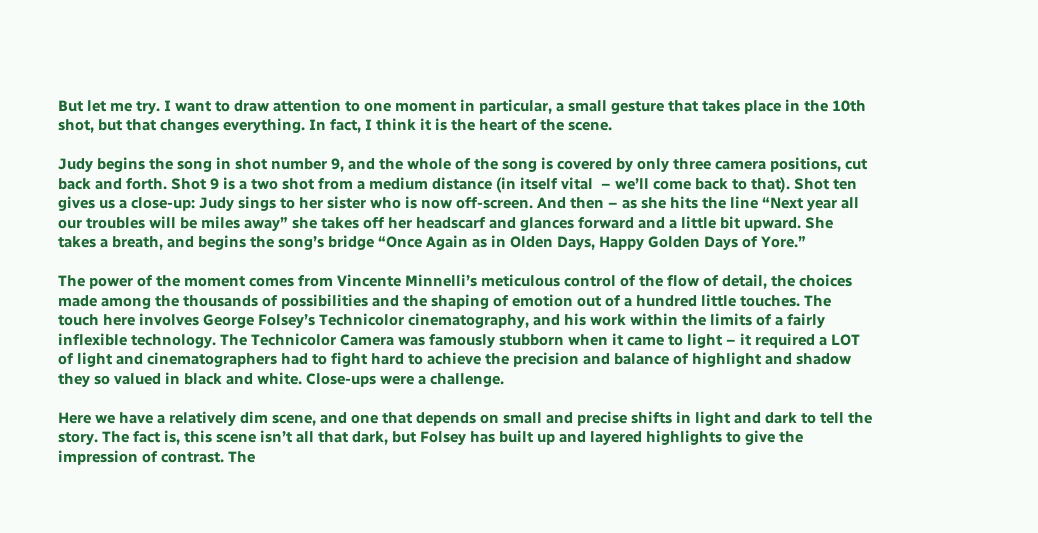But let me try. I want to draw attention to one moment in particular, a small gesture that takes place in the 10th shot, but that changes everything. In fact, I think it is the heart of the scene.

Judy begins the song in shot number 9, and the whole of the song is covered by only three camera positions, cut back and forth. Shot 9 is a two shot from a medium distance (in itself vital  – we’ll come back to that). Shot ten gives us a close-up: Judy sings to her sister who is now off-screen. And then – as she hits the line “Next year all our troubles will be miles away” she takes off her headscarf and glances forward and a little bit upward. She takes a breath, and begins the song’s bridge “Once Again as in Olden Days, Happy Golden Days of Yore.”

The power of the moment comes from Vincente Minnelli’s meticulous control of the flow of detail, the choices made among the thousands of possibilities and the shaping of emotion out of a hundred little touches. The touch here involves George Folsey’s Technicolor cinematography, and his work within the limits of a fairly inflexible technology. The Technicolor Camera was famously stubborn when it came to light – it required a LOT of light and cinematographers had to fight hard to achieve the precision and balance of highlight and shadow they so valued in black and white. Close-ups were a challenge.

Here we have a relatively dim scene, and one that depends on small and precise shifts in light and dark to tell the story. The fact is, this scene isn’t all that dark, but Folsey has built up and layered highlights to give the impression of contrast. The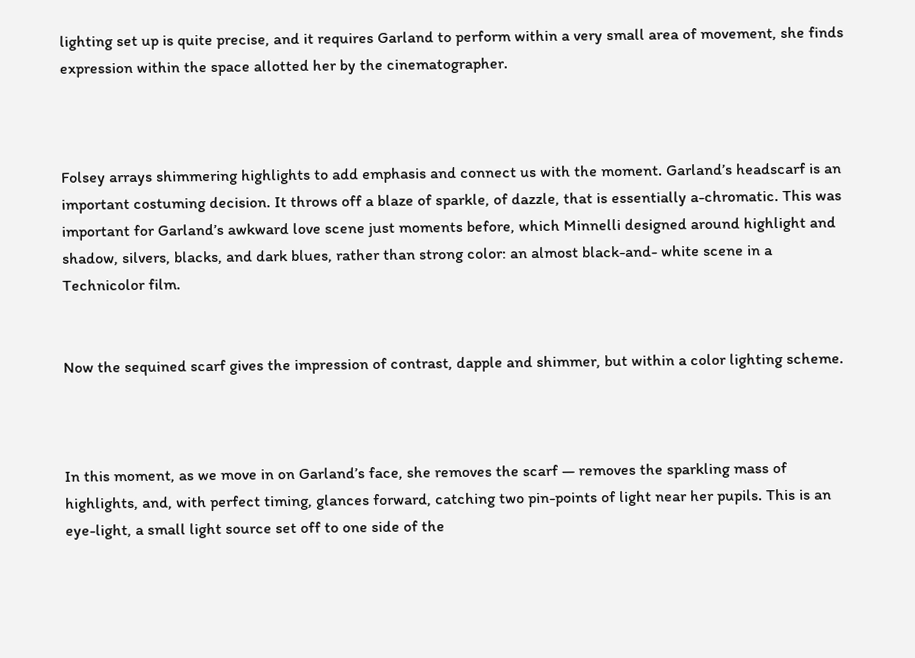lighting set up is quite precise, and it requires Garland to perform within a very small area of movement, she finds expression within the space allotted her by the cinematographer.



Folsey arrays shimmering highlights to add emphasis and connect us with the moment. Garland’s headscarf is an important costuming decision. It throws off a blaze of sparkle, of dazzle, that is essentially a-chromatic. This was important for Garland’s awkward love scene just moments before, which Minnelli designed around highlight and shadow, silvers, blacks, and dark blues, rather than strong color: an almost black-and- white scene in a Technicolor film.


Now the sequined scarf gives the impression of contrast, dapple and shimmer, but within a color lighting scheme.



In this moment, as we move in on Garland’s face, she removes the scarf — removes the sparkling mass of highlights, and, with perfect timing, glances forward, catching two pin-points of light near her pupils. This is an eye-light, a small light source set off to one side of the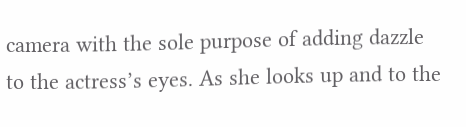camera with the sole purpose of adding dazzle to the actress’s eyes. As she looks up and to the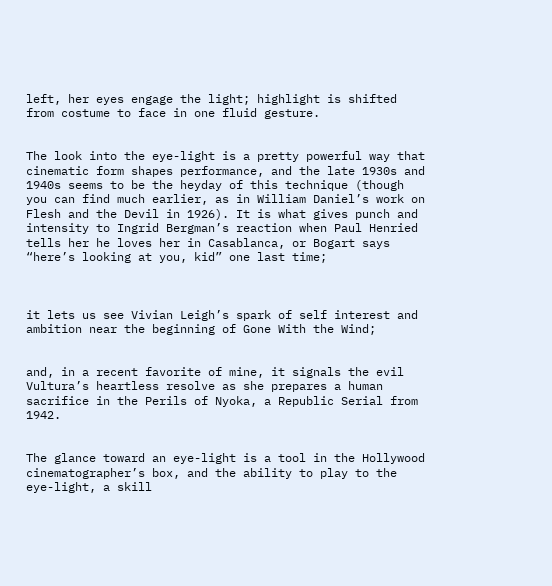left, her eyes engage the light; highlight is shifted from costume to face in one fluid gesture.


The look into the eye-light is a pretty powerful way that cinematic form shapes performance, and the late 1930s and 1940s seems to be the heyday of this technique (though you can find much earlier, as in William Daniel’s work on Flesh and the Devil in 1926). It is what gives punch and intensity to Ingrid Bergman’s reaction when Paul Henried tells her he loves her in Casablanca, or Bogart says “here’s looking at you, kid” one last time;



it lets us see Vivian Leigh’s spark of self interest and ambition near the beginning of Gone With the Wind;


and, in a recent favorite of mine, it signals the evil Vultura’s heartless resolve as she prepares a human sacrifice in the Perils of Nyoka, a Republic Serial from 1942.


The glance toward an eye-light is a tool in the Hollywood cinematographer’s box, and the ability to play to the eye-light, a skill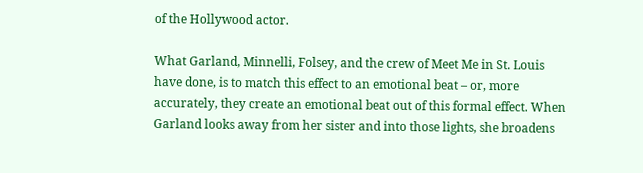of the Hollywood actor.

What Garland, Minnelli, Folsey, and the crew of Meet Me in St. Louis have done, is to match this effect to an emotional beat – or, more accurately, they create an emotional beat out of this formal effect. When Garland looks away from her sister and into those lights, she broadens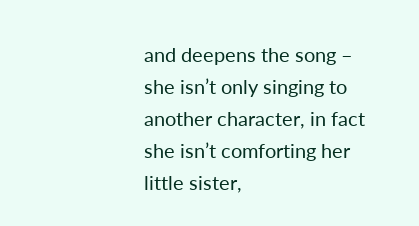and deepens the song – she isn’t only singing to another character, in fact she isn’t comforting her little sister,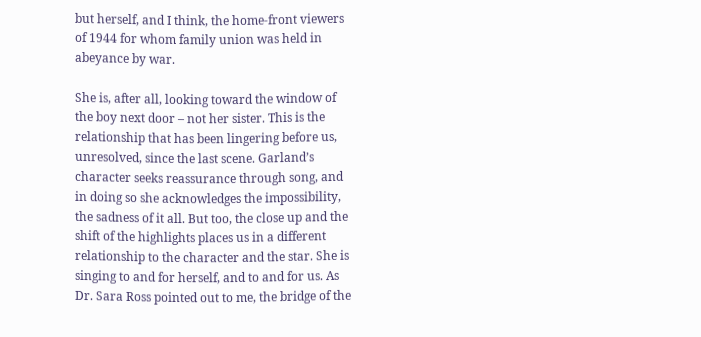but herself, and I think, the home-front viewers of 1944 for whom family union was held in abeyance by war.

She is, after all, looking toward the window of the boy next door – not her sister. This is the relationship that has been lingering before us, unresolved, since the last scene. Garland’s character seeks reassurance through song, and in doing so she acknowledges the impossibility, the sadness of it all. But too, the close up and the shift of the highlights places us in a different relationship to the character and the star. She is singing to and for herself, and to and for us. As Dr. Sara Ross pointed out to me, the bridge of the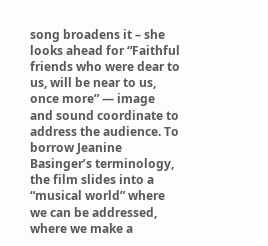song broadens it – she looks ahead for “Faithful friends who were dear to us, will be near to us, once more” — image and sound coordinate to address the audience. To borrow Jeanine Basinger’s terminology, the film slides into a “musical world” where we can be addressed, where we make a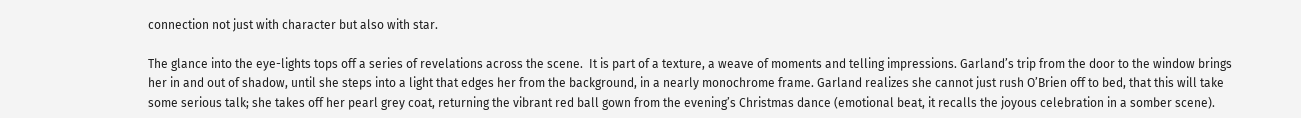connection not just with character but also with star.

The glance into the eye-lights tops off a series of revelations across the scene.  It is part of a texture, a weave of moments and telling impressions. Garland’s trip from the door to the window brings her in and out of shadow, until she steps into a light that edges her from the background, in a nearly monochrome frame. Garland realizes she cannot just rush O’Brien off to bed, that this will take some serious talk; she takes off her pearl grey coat, returning the vibrant red ball gown from the evening’s Christmas dance (emotional beat, it recalls the joyous celebration in a somber scene).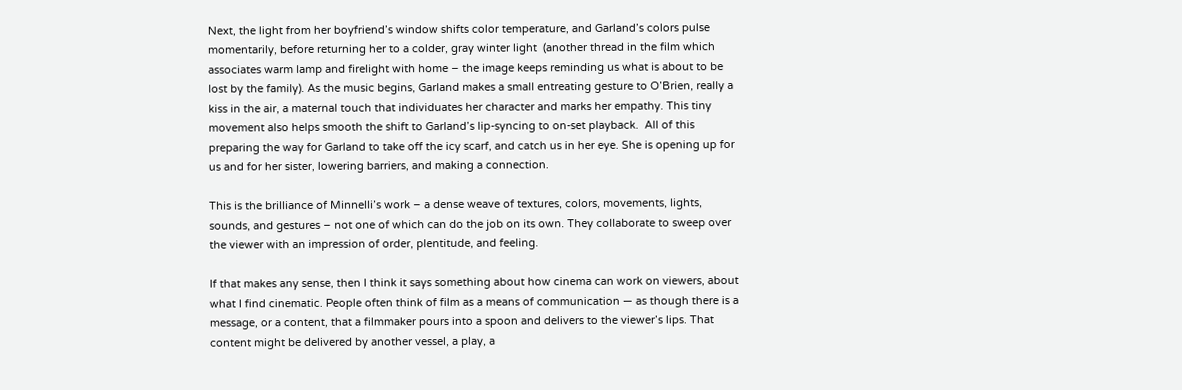Next, the light from her boyfriend’s window shifts color temperature, and Garland’s colors pulse momentarily, before returning her to a colder, gray winter light  (another thread in the film which associates warm lamp and firelight with home – the image keeps reminding us what is about to be lost by the family). As the music begins, Garland makes a small entreating gesture to O’Brien, really a kiss in the air, a maternal touch that individuates her character and marks her empathy. This tiny movement also helps smooth the shift to Garland’s lip-syncing to on-set playback.  All of this preparing the way for Garland to take off the icy scarf, and catch us in her eye. She is opening up for us and for her sister, lowering barriers, and making a connection.

This is the brilliance of Minnelli’s work – a dense weave of textures, colors, movements, lights, sounds, and gestures – not one of which can do the job on its own. They collaborate to sweep over the viewer with an impression of order, plentitude, and feeling.

If that makes any sense, then I think it says something about how cinema can work on viewers, about what I find cinematic. People often think of film as a means of communication — as though there is a message, or a content, that a filmmaker pours into a spoon and delivers to the viewer’s lips. That content might be delivered by another vessel, a play, a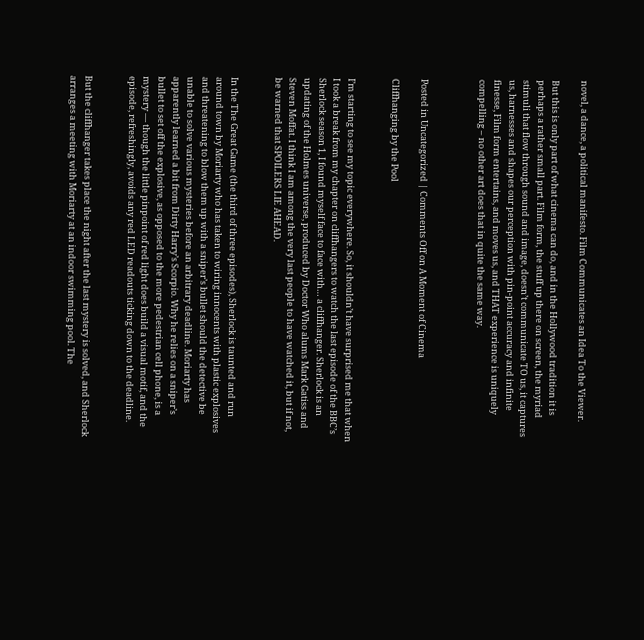novel, a dance, a political manifesto. Film Communicates an Idea To the Viewer.

But this is only part of what cinema can do, and in the Hollywood tradition it is perhaps a rather small part. Film form, the stuff up there on screen, the myriad stimuli that flow through sound and image, doesn’t communicate TO us, it captures us, harnesses and shapes our perception with pin-point accuracy and infinite finesse, Film form entertains, and moves us, and THAT experience is uniquely compelling – no other art does that in quite the same way.



Posted in Uncategorized | Comments Off on A Moment of Cinema

Cliffhanging by the Pool


I’m starting to see my topic everywhere. So, it shouldn’t have surprised me that when I took a break from my chapter on cliffhangers to watch the last episode of the BBC’s Sherlock season 1, I found myself face to face with… a cliffhanger. Sherlock is an updating of the Holmes universe, produced by Doctor Who alums Mark Gatiss and Steven Moffat. I think I am among the very last people to have watched it, but if not, be warned that SPOILERS LIE AHEAD.


In the The Great Game (the third of three episodes), Sherlock is taunted and run around town by Moriarty who has taken to wiring innocents with plastic explosives and threatening to blow them up with a sniper’s bullet should the detective be unable to solve various mysteries before an arbitrary deadline. Moriarty has apparently learned a bit from Dirty Harry’s Scorpio. Why he relies on a sniper’s bullet to set off the explosive, as opposed to the more pedestrian cell phone, is a mystery — though the little pinpoint of red light does build a visual motif, and the episode, refreshingly, avoids any red LED readouts ticking down to the deadline.


But the cliffhanger takes place the night after the last mystery is solved, and Sherlock arranges a meeting with Moriarty at an indoor swimming pool. The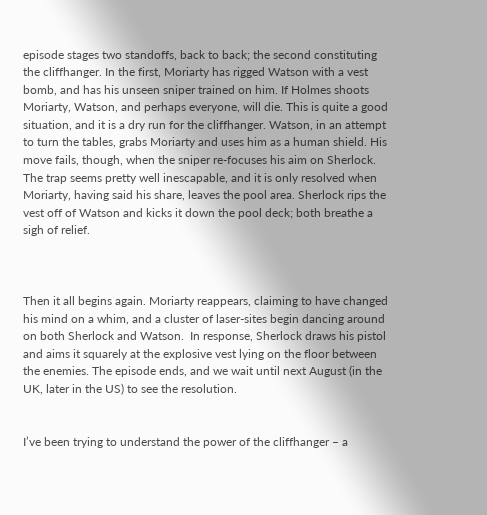episode stages two standoffs, back to back; the second constituting the cliffhanger. In the first, Moriarty has rigged Watson with a vest bomb, and has his unseen sniper trained on him. If Holmes shoots Moriarty, Watson, and perhaps everyone, will die. This is quite a good situation, and it is a dry run for the cliffhanger. Watson, in an attempt to turn the tables, grabs Moriarty and uses him as a human shield. His move fails, though, when the sniper re-focuses his aim on Sherlock. The trap seems pretty well inescapable, and it is only resolved when Moriarty, having said his share, leaves the pool area. Sherlock rips the vest off of Watson and kicks it down the pool deck; both breathe a sigh of relief.



Then it all begins again. Moriarty reappears, claiming to have changed his mind on a whim, and a cluster of laser-sites begin dancing around on both Sherlock and Watson.  In response, Sherlock draws his pistol and aims it squarely at the explosive vest lying on the floor between the enemies. The episode ends, and we wait until next August (in the UK, later in the US) to see the resolution.


I’ve been trying to understand the power of the cliffhanger – a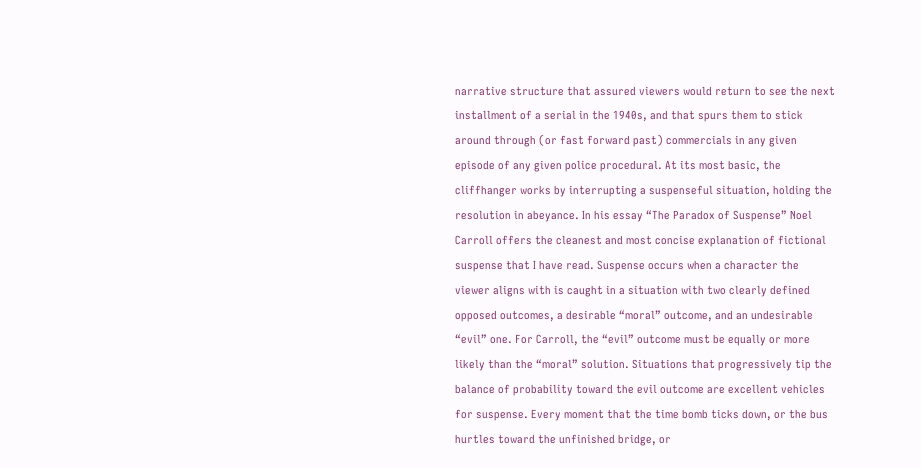narrative structure that assured viewers would return to see the next installment of a serial in the 1940s, and that spurs them to stick around through (or fast forward past) commercials in any given episode of any given police procedural. At its most basic, the cliffhanger works by interrupting a suspenseful situation, holding the resolution in abeyance. In his essay “The Paradox of Suspense” Noel Carroll offers the cleanest and most concise explanation of fictional suspense that I have read. Suspense occurs when a character the viewer aligns with is caught in a situation with two clearly defined opposed outcomes, a desirable “moral” outcome, and an undesirable “evil” one. For Carroll, the “evil” outcome must be equally or more likely than the “moral” solution. Situations that progressively tip the balance of probability toward the evil outcome are excellent vehicles for suspense. Every moment that the time bomb ticks down, or the bus hurtles toward the unfinished bridge, or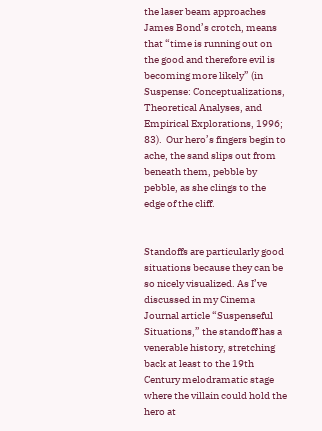the laser beam approaches James Bond’s crotch, means that “time is running out on the good and therefore evil is becoming more likely” (in Suspense: Conceptualizations, Theoretical Analyses, and Empirical Explorations, 1996; 83).  Our hero’s fingers begin to ache, the sand slips out from beneath them, pebble by pebble, as she clings to the edge of the cliff.


Standoffs are particularly good situations because they can be so nicely visualized. As I’ve discussed in my Cinema Journal article “Suspenseful Situations,” the standoff has a venerable history, stretching back at least to the 19th Century melodramatic stage where the villain could hold the hero at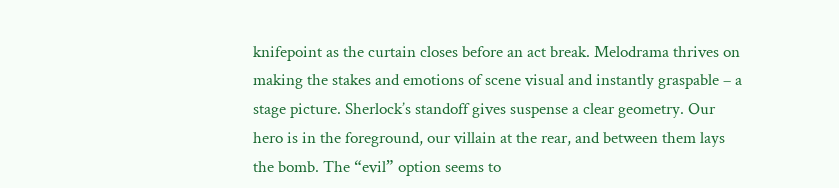knifepoint as the curtain closes before an act break. Melodrama thrives on making the stakes and emotions of scene visual and instantly graspable – a stage picture. Sherlock’s standoff gives suspense a clear geometry. Our hero is in the foreground, our villain at the rear, and between them lays the bomb. The “evil” option seems to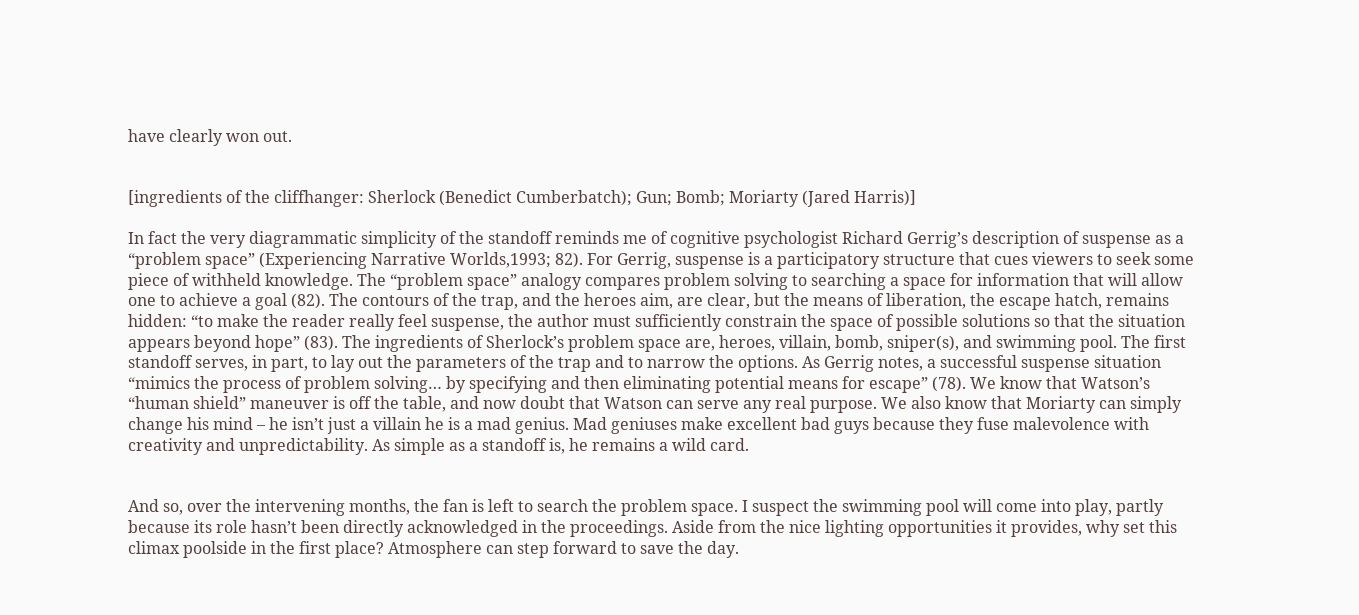have clearly won out.


[ingredients of the cliffhanger: Sherlock (Benedict Cumberbatch); Gun; Bomb; Moriarty (Jared Harris)]

In fact the very diagrammatic simplicity of the standoff reminds me of cognitive psychologist Richard Gerrig’s description of suspense as a “problem space” (Experiencing Narrative Worlds,1993; 82). For Gerrig, suspense is a participatory structure that cues viewers to seek some piece of withheld knowledge. The “problem space” analogy compares problem solving to searching a space for information that will allow one to achieve a goal (82). The contours of the trap, and the heroes aim, are clear, but the means of liberation, the escape hatch, remains hidden: “to make the reader really feel suspense, the author must sufficiently constrain the space of possible solutions so that the situation appears beyond hope” (83). The ingredients of Sherlock’s problem space are, heroes, villain, bomb, sniper(s), and swimming pool. The first standoff serves, in part, to lay out the parameters of the trap and to narrow the options. As Gerrig notes, a successful suspense situation “mimics the process of problem solving… by specifying and then eliminating potential means for escape” (78). We know that Watson’s “human shield” maneuver is off the table, and now doubt that Watson can serve any real purpose. We also know that Moriarty can simply change his mind – he isn’t just a villain he is a mad genius. Mad geniuses make excellent bad guys because they fuse malevolence with creativity and unpredictability. As simple as a standoff is, he remains a wild card.


And so, over the intervening months, the fan is left to search the problem space. I suspect the swimming pool will come into play, partly because its role hasn’t been directly acknowledged in the proceedings. Aside from the nice lighting opportunities it provides, why set this climax poolside in the first place? Atmosphere can step forward to save the day.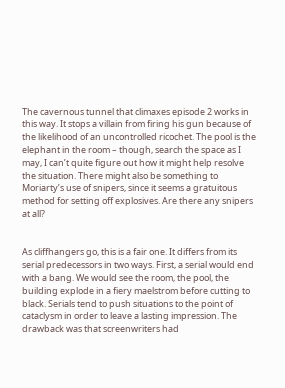The cavernous tunnel that climaxes episode 2 works in this way. It stops a villain from firing his gun because of the likelihood of an uncontrolled ricochet. The pool is the elephant in the room – though, search the space as I may, I can’t quite figure out how it might help resolve the situation. There might also be something to Moriarty’s use of snipers, since it seems a gratuitous method for setting off explosives. Are there any snipers at all?


As cliffhangers go, this is a fair one. It differs from its serial predecessors in two ways. First, a serial would end with a bang. We would see the room, the pool, the building explode in a fiery maelstrom before cutting to black. Serials tend to push situations to the point of cataclysm in order to leave a lasting impression. The drawback was that screenwriters had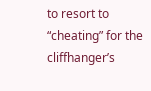to resort to “cheating” for the cliffhanger’s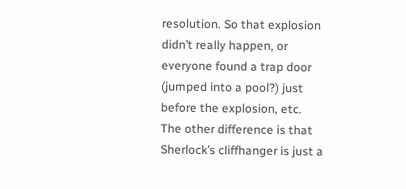resolution. So that explosion didn’t really happen, or everyone found a trap door (jumped into a pool?) just before the explosion, etc. The other difference is that Sherlock’s cliffhanger is just a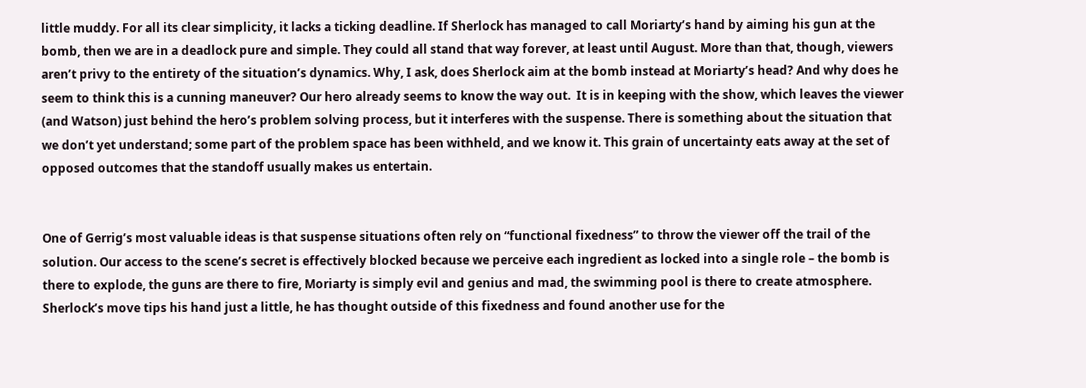little muddy. For all its clear simplicity, it lacks a ticking deadline. If Sherlock has managed to call Moriarty’s hand by aiming his gun at the bomb, then we are in a deadlock pure and simple. They could all stand that way forever, at least until August. More than that, though, viewers aren’t privy to the entirety of the situation’s dynamics. Why, I ask, does Sherlock aim at the bomb instead at Moriarty’s head? And why does he seem to think this is a cunning maneuver? Our hero already seems to know the way out.  It is in keeping with the show, which leaves the viewer (and Watson) just behind the hero’s problem solving process, but it interferes with the suspense. There is something about the situation that we don’t yet understand; some part of the problem space has been withheld, and we know it. This grain of uncertainty eats away at the set of opposed outcomes that the standoff usually makes us entertain.


One of Gerrig’s most valuable ideas is that suspense situations often rely on “functional fixedness” to throw the viewer off the trail of the solution. Our access to the scene’s secret is effectively blocked because we perceive each ingredient as locked into a single role – the bomb is there to explode, the guns are there to fire, Moriarty is simply evil and genius and mad, the swimming pool is there to create atmosphere. Sherlock’s move tips his hand just a little, he has thought outside of this fixedness and found another use for the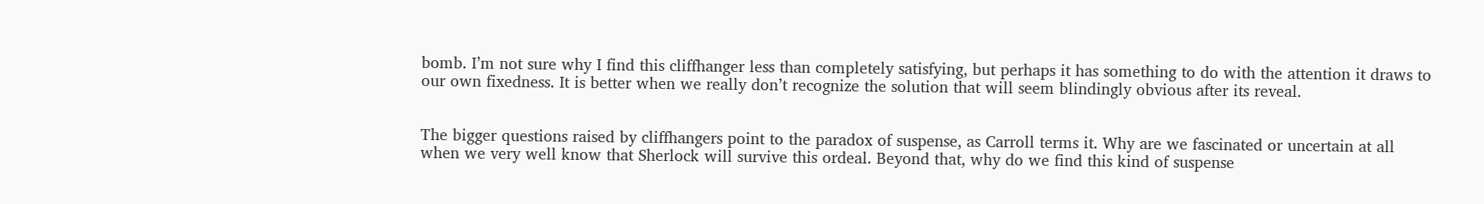bomb. I’m not sure why I find this cliffhanger less than completely satisfying, but perhaps it has something to do with the attention it draws to our own fixedness. It is better when we really don’t recognize the solution that will seem blindingly obvious after its reveal.


The bigger questions raised by cliffhangers point to the paradox of suspense, as Carroll terms it. Why are we fascinated or uncertain at all when we very well know that Sherlock will survive this ordeal. Beyond that, why do we find this kind of suspense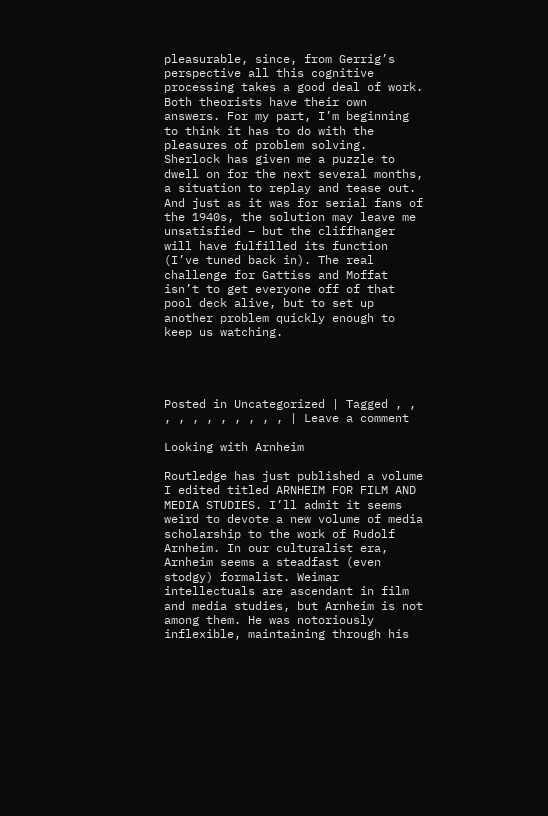pleasurable, since, from Gerrig’s perspective all this cognitive processing takes a good deal of work. Both theorists have their own answers. For my part, I’m beginning to think it has to do with the pleasures of problem solving. Sherlock has given me a puzzle to dwell on for the next several months, a situation to replay and tease out. And just as it was for serial fans of the 1940s, the solution may leave me unsatisfied – but the cliffhanger will have fulfilled its function (I’ve tuned back in). The real challenge for Gattiss and Moffat isn’t to get everyone off of that pool deck alive, but to set up another problem quickly enough to keep us watching.




Posted in Uncategorized | Tagged , , , , , , , , , , , | Leave a comment

Looking with Arnheim

Routledge has just published a volume I edited titled ARNHEIM FOR FILM AND MEDIA STUDIES. I’ll admit it seems weird to devote a new volume of media scholarship to the work of Rudolf Arnheim. In our culturalist era, Arnheim seems a steadfast (even stodgy) formalist. Weimar intellectuals are ascendant in film and media studies, but Arnheim is not among them. He was notoriously inflexible, maintaining through his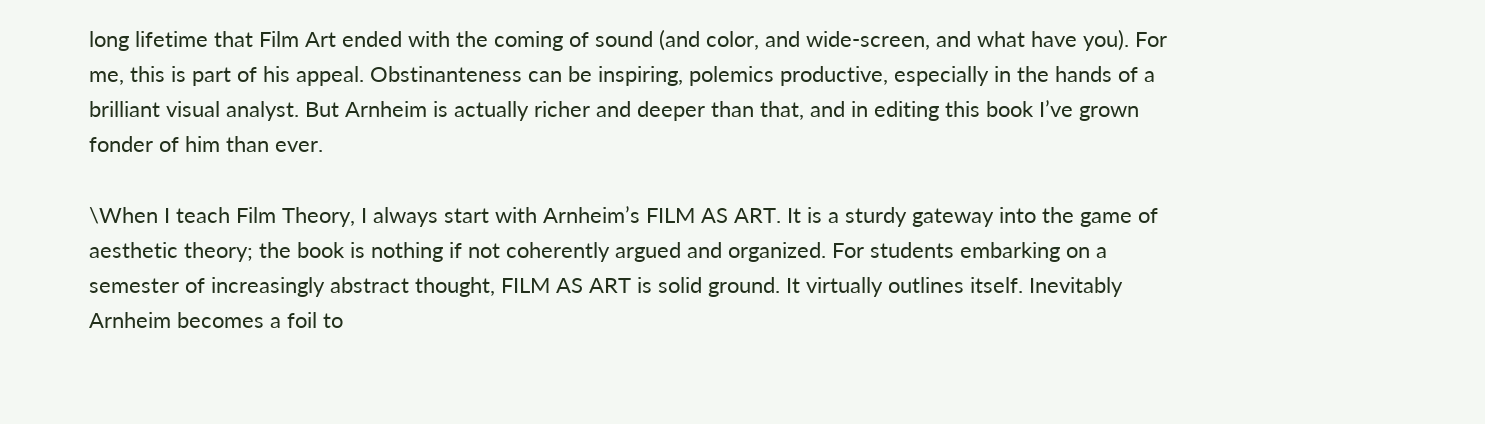long lifetime that Film Art ended with the coming of sound (and color, and wide-screen, and what have you). For me, this is part of his appeal. Obstinanteness can be inspiring, polemics productive, especially in the hands of a brilliant visual analyst. But Arnheim is actually richer and deeper than that, and in editing this book I’ve grown fonder of him than ever.

\When I teach Film Theory, I always start with Arnheim’s FILM AS ART. It is a sturdy gateway into the game of aesthetic theory; the book is nothing if not coherently argued and organized. For students embarking on a semester of increasingly abstract thought, FILM AS ART is solid ground. It virtually outlines itself. Inevitably Arnheim becomes a foil to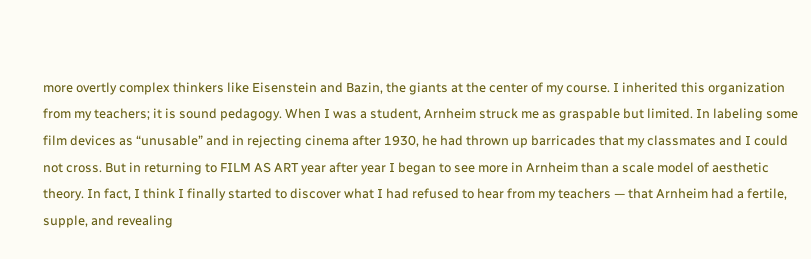more overtly complex thinkers like Eisenstein and Bazin, the giants at the center of my course. I inherited this organization from my teachers; it is sound pedagogy. When I was a student, Arnheim struck me as graspable but limited. In labeling some film devices as “unusable” and in rejecting cinema after 1930, he had thrown up barricades that my classmates and I could not cross. But in returning to FILM AS ART year after year I began to see more in Arnheim than a scale model of aesthetic theory. In fact, I think I finally started to discover what I had refused to hear from my teachers — that Arnheim had a fertile, supple, and revealing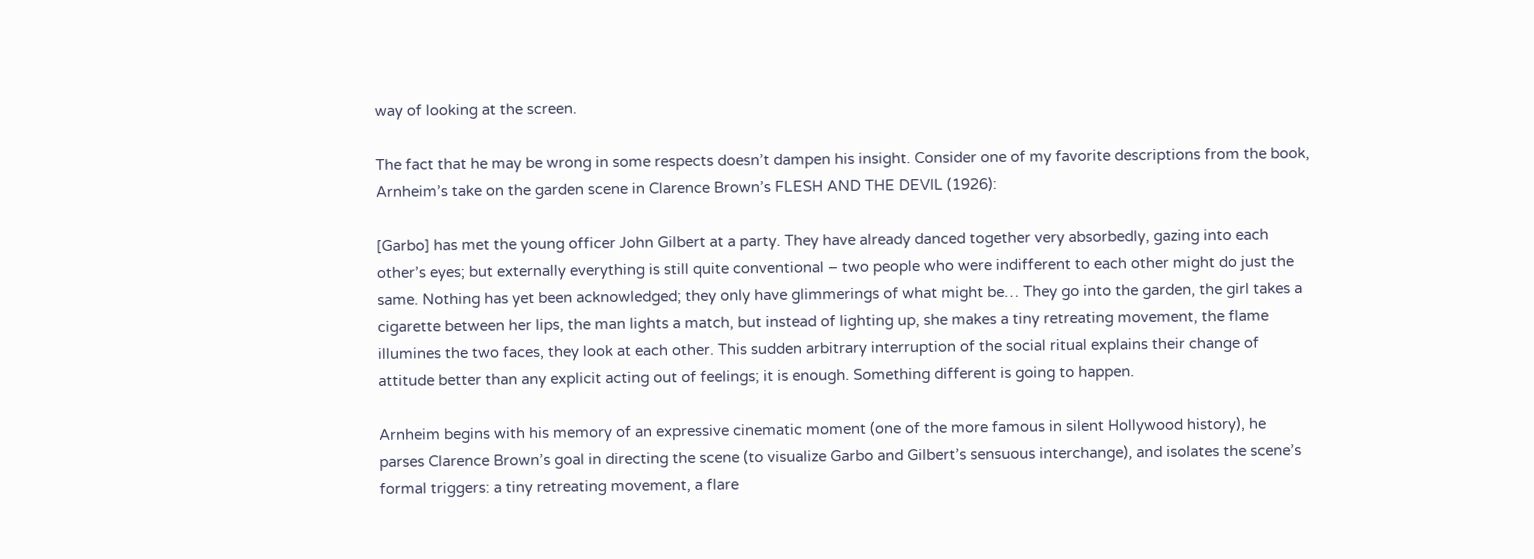way of looking at the screen.

The fact that he may be wrong in some respects doesn’t dampen his insight. Consider one of my favorite descriptions from the book, Arnheim’s take on the garden scene in Clarence Brown’s FLESH AND THE DEVIL (1926):

[Garbo] has met the young officer John Gilbert at a party. They have already danced together very absorbedly, gazing into each other’s eyes; but externally everything is still quite conventional – two people who were indifferent to each other might do just the same. Nothing has yet been acknowledged; they only have glimmerings of what might be… They go into the garden, the girl takes a cigarette between her lips, the man lights a match, but instead of lighting up, she makes a tiny retreating movement, the flame illumines the two faces, they look at each other. This sudden arbitrary interruption of the social ritual explains their change of attitude better than any explicit acting out of feelings; it is enough. Something different is going to happen.

Arnheim begins with his memory of an expressive cinematic moment (one of the more famous in silent Hollywood history), he parses Clarence Brown’s goal in directing the scene (to visualize Garbo and Gilbert’s sensuous interchange), and isolates the scene’s formal triggers: a tiny retreating movement, a flare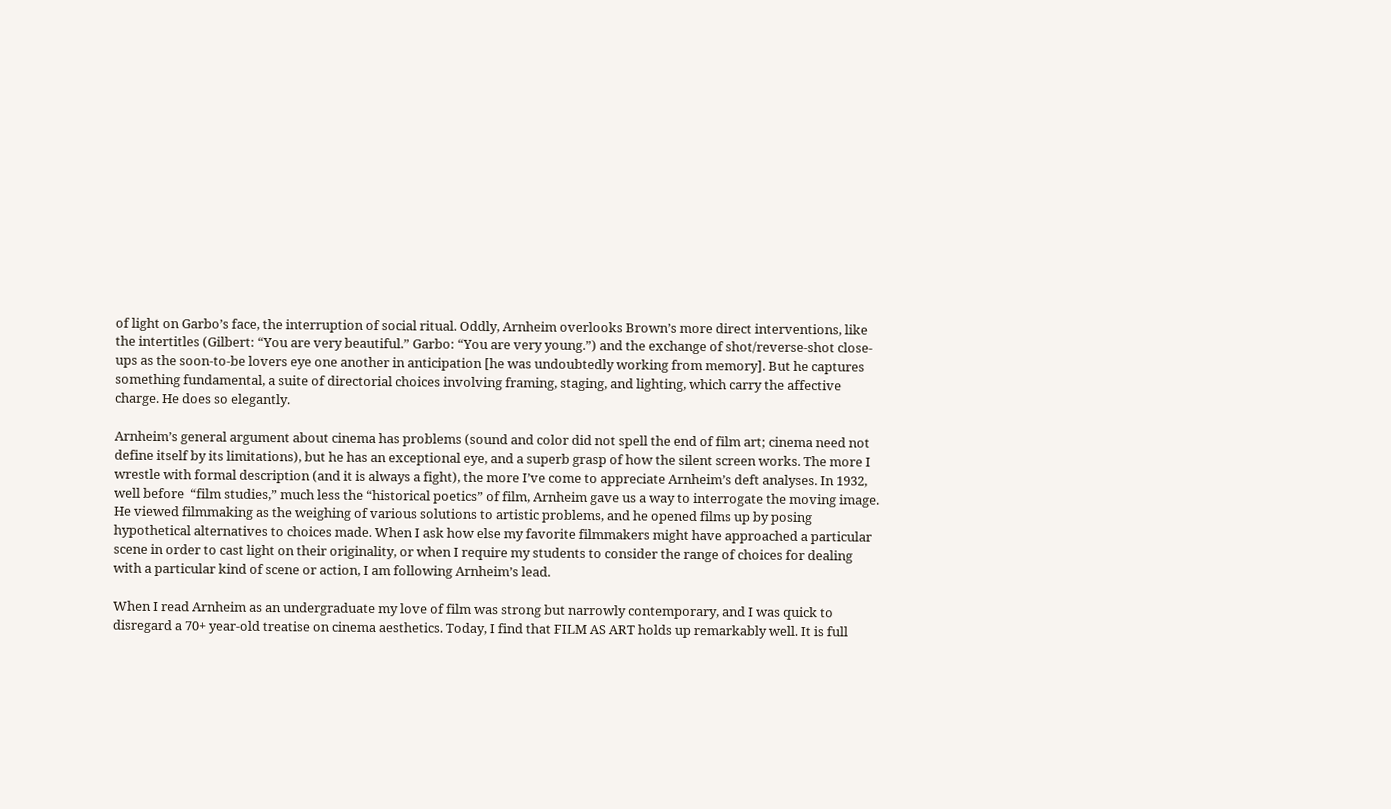of light on Garbo’s face, the interruption of social ritual. Oddly, Arnheim overlooks Brown’s more direct interventions, like the intertitles (Gilbert: “You are very beautiful.” Garbo: “You are very young.”) and the exchange of shot/reverse-shot close-ups as the soon-to-be lovers eye one another in anticipation [he was undoubtedly working from memory]. But he captures something fundamental, a suite of directorial choices involving framing, staging, and lighting, which carry the affective charge. He does so elegantly.

Arnheim’s general argument about cinema has problems (sound and color did not spell the end of film art; cinema need not define itself by its limitations), but he has an exceptional eye, and a superb grasp of how the silent screen works. The more I wrestle with formal description (and it is always a fight), the more I’ve come to appreciate Arnheim’s deft analyses. In 1932, well before  “film studies,” much less the “historical poetics” of film, Arnheim gave us a way to interrogate the moving image. He viewed filmmaking as the weighing of various solutions to artistic problems, and he opened films up by posing hypothetical alternatives to choices made. When I ask how else my favorite filmmakers might have approached a particular scene in order to cast light on their originality, or when I require my students to consider the range of choices for dealing with a particular kind of scene or action, I am following Arnheim’s lead.

When I read Arnheim as an undergraduate my love of film was strong but narrowly contemporary, and I was quick to disregard a 70+ year-old treatise on cinema aesthetics. Today, I find that FILM AS ART holds up remarkably well. It is full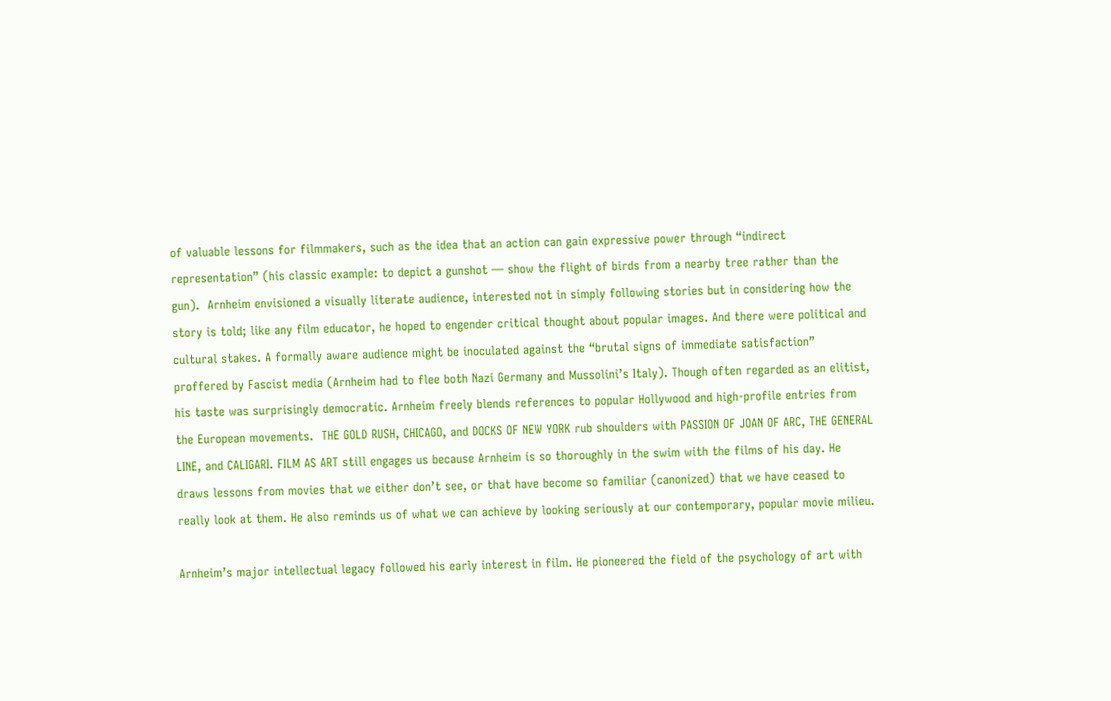of valuable lessons for filmmakers, such as the idea that an action can gain expressive power through “indirect representation” (his classic example: to depict a gunshot — show the flight of birds from a nearby tree rather than the gun).  Arnheim envisioned a visually literate audience, interested not in simply following stories but in considering how the story is told; like any film educator, he hoped to engender critical thought about popular images. And there were political and cultural stakes. A formally aware audience might be inoculated against the “brutal signs of immediate satisfaction” proffered by Fascist media (Arnheim had to flee both Nazi Germany and Mussolini’s Italy). Though often regarded as an elitist, his taste was surprisingly democratic. Arnheim freely blends references to popular Hollywood and high-profile entries from the European movements.  THE GOLD RUSH, CHICAGO, and DOCKS OF NEW YORK rub shoulders with PASSION OF JOAN OF ARC, THE GENERAL LINE, and CALIGARI. FILM AS ART still engages us because Arnheim is so thoroughly in the swim with the films of his day. He draws lessons from movies that we either don’t see, or that have become so familiar (canonized) that we have ceased to really look at them. He also reminds us of what we can achieve by looking seriously at our contemporary, popular movie milieu.

Arnheim’s major intellectual legacy followed his early interest in film. He pioneered the field of the psychology of art with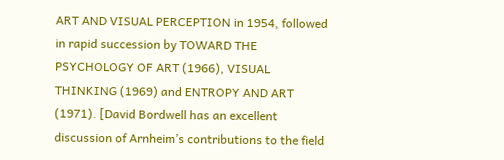ART AND VISUAL PERCEPTION in 1954, followed in rapid succession by TOWARD THE PSYCHOLOGY OF ART (1966), VISUAL THINKING (1969) and ENTROPY AND ART (1971). [David Bordwell has an excellent discussion of Arnheim’s contributions to the field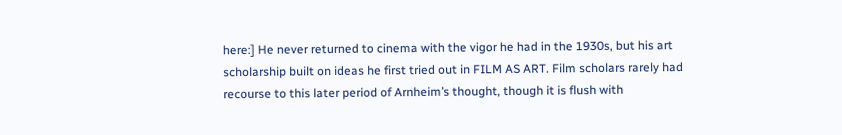here:] He never returned to cinema with the vigor he had in the 1930s, but his art scholarship built on ideas he first tried out in FILM AS ART. Film scholars rarely had recourse to this later period of Arnheim’s thought, though it is flush with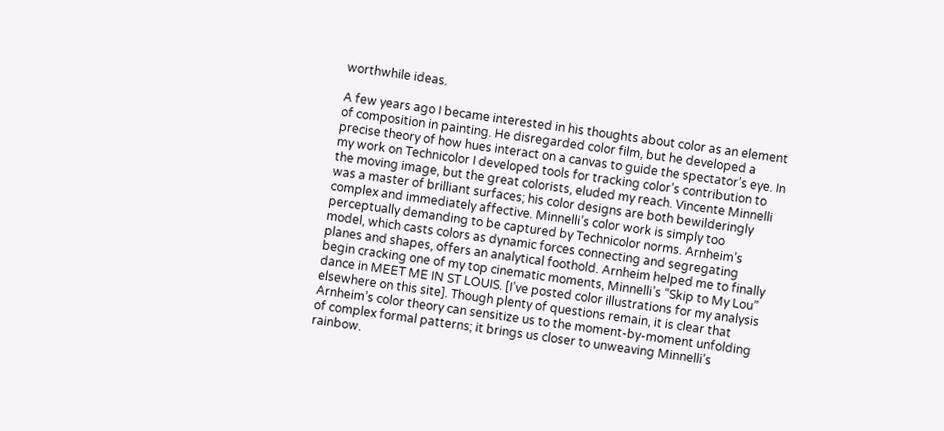worthwhile ideas.

A few years ago I became interested in his thoughts about color as an element of composition in painting. He disregarded color film, but he developed a precise theory of how hues interact on a canvas to guide the spectator’s eye. In my work on Technicolor I developed tools for tracking color’s contribution to the moving image, but the great colorists, eluded my reach. Vincente Minnelli was a master of brilliant surfaces; his color designs are both bewilderingly complex and immediately affective. Minnelli’s color work is simply too perceptually demanding to be captured by Technicolor norms. Arnheim’s model, which casts colors as dynamic forces connecting and segregating planes and shapes, offers an analytical foothold. Arnheim helped me to finally begin cracking one of my top cinematic moments, Minnelli’s “Skip to My Lou” dance in MEET ME IN ST LOUIS. [I’ve posted color illustrations for my analysis elsewhere on this site]. Though plenty of questions remain, it is clear that Arnheim’s color theory can sensitize us to the moment-by-moment unfolding of complex formal patterns; it brings us closer to unweaving Minnelli’s rainbow.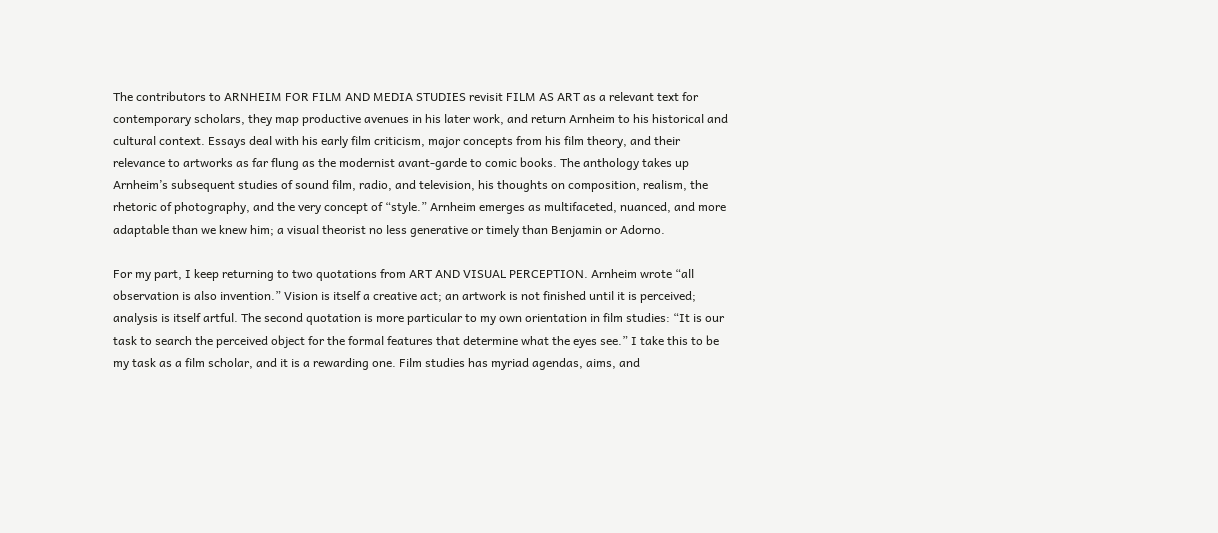The contributors to ARNHEIM FOR FILM AND MEDIA STUDIES revisit FILM AS ART as a relevant text for contemporary scholars, they map productive avenues in his later work, and return Arnheim to his historical and cultural context. Essays deal with his early film criticism, major concepts from his film theory, and their relevance to artworks as far flung as the modernist avant-garde to comic books. The anthology takes up Arnheim’s subsequent studies of sound film, radio, and television, his thoughts on composition, realism, the rhetoric of photography, and the very concept of “style.” Arnheim emerges as multifaceted, nuanced, and more adaptable than we knew him; a visual theorist no less generative or timely than Benjamin or Adorno.

For my part, I keep returning to two quotations from ART AND VISUAL PERCEPTION. Arnheim wrote “all observation is also invention.” Vision is itself a creative act; an artwork is not finished until it is perceived; analysis is itself artful. The second quotation is more particular to my own orientation in film studies: “It is our task to search the perceived object for the formal features that determine what the eyes see.” I take this to be my task as a film scholar, and it is a rewarding one. Film studies has myriad agendas, aims, and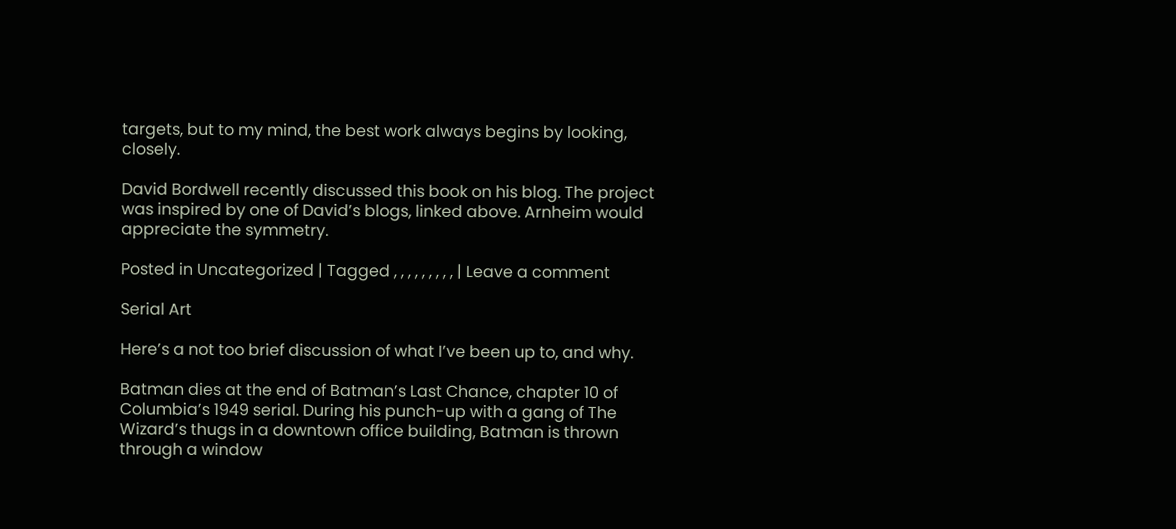targets, but to my mind, the best work always begins by looking, closely.

David Bordwell recently discussed this book on his blog. The project was inspired by one of David’s blogs, linked above. Arnheim would appreciate the symmetry.

Posted in Uncategorized | Tagged , , , , , , , , , | Leave a comment

Serial Art

Here’s a not too brief discussion of what I’ve been up to, and why.

Batman dies at the end of Batman’s Last Chance, chapter 10 of Columbia’s 1949 serial. During his punch-up with a gang of The Wizard’s thugs in a downtown office building, Batman is thrown through a window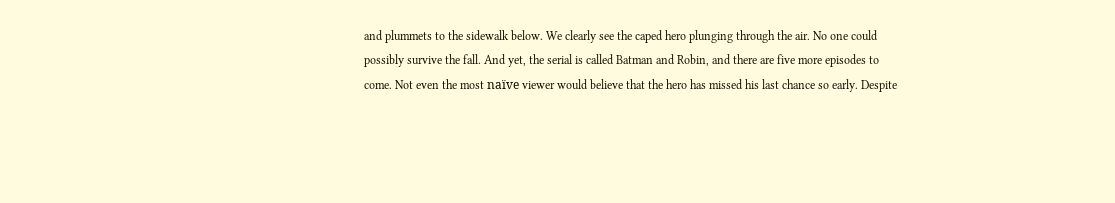and plummets to the sidewalk below. We clearly see the caped hero plunging through the air. No one could possibly survive the fall. And yet, the serial is called Batman and Robin, and there are five more episodes to come. Not even the most naïve viewer would believe that the hero has missed his last chance so early. Despite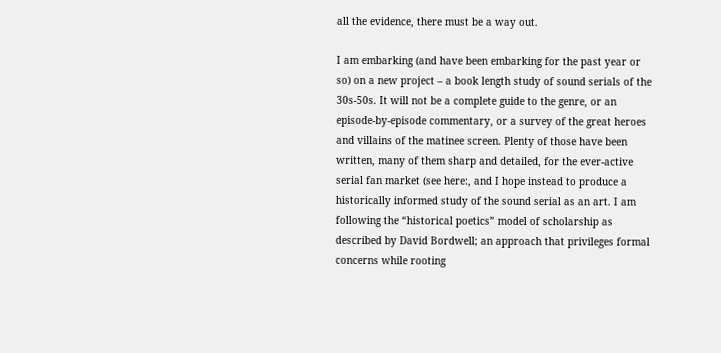all the evidence, there must be a way out.

I am embarking (and have been embarking for the past year or so) on a new project – a book length study of sound serials of the 30s-50s. It will not be a complete guide to the genre, or an episode-by-episode commentary, or a survey of the great heroes and villains of the matinee screen. Plenty of those have been written, many of them sharp and detailed, for the ever-active serial fan market (see here:, and I hope instead to produce a historically informed study of the sound serial as an art. I am following the “historical poetics” model of scholarship as described by David Bordwell; an approach that privileges formal concerns while rooting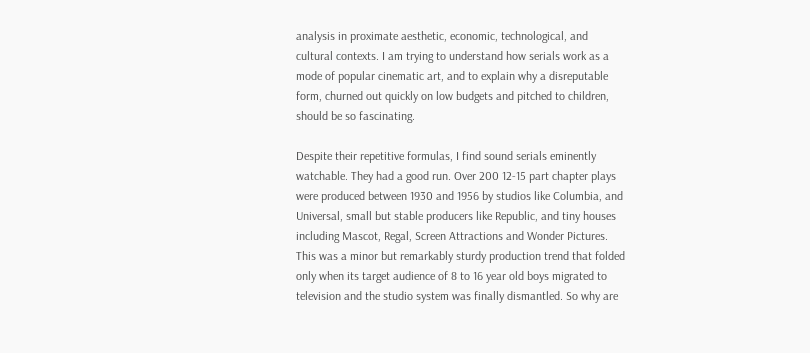analysis in proximate aesthetic, economic, technological, and cultural contexts. I am trying to understand how serials work as a mode of popular cinematic art, and to explain why a disreputable form, churned out quickly on low budgets and pitched to children, should be so fascinating.

Despite their repetitive formulas, I find sound serials eminently watchable. They had a good run. Over 200 12-15 part chapter plays were produced between 1930 and 1956 by studios like Columbia, and Universal, small but stable producers like Republic, and tiny houses including Mascot, Regal, Screen Attractions and Wonder Pictures. This was a minor but remarkably sturdy production trend that folded only when its target audience of 8 to 16 year old boys migrated to television and the studio system was finally dismantled. So why are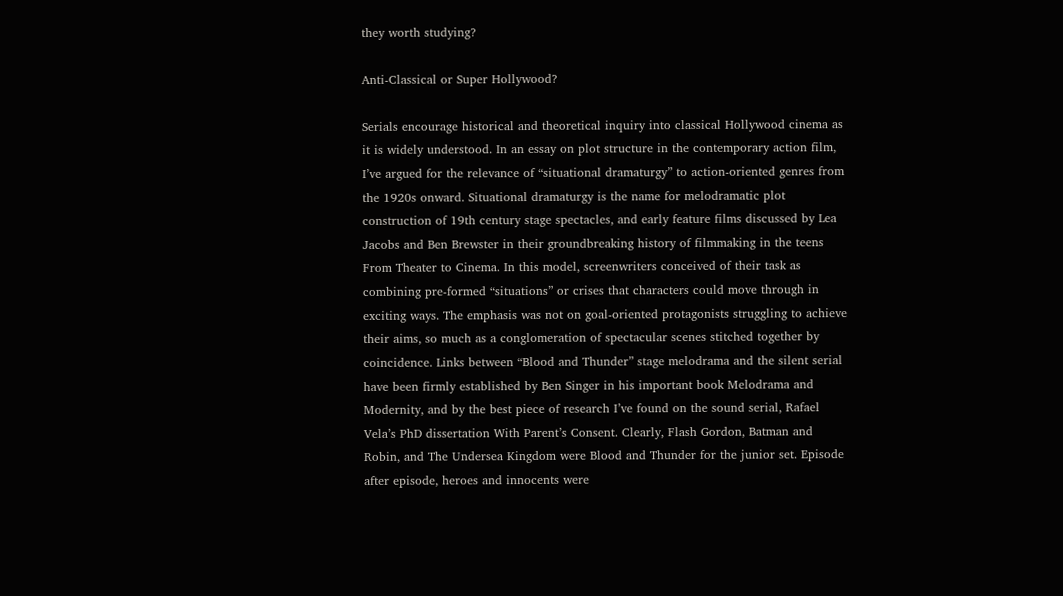they worth studying?

Anti-Classical or Super Hollywood?

Serials encourage historical and theoretical inquiry into classical Hollywood cinema as it is widely understood. In an essay on plot structure in the contemporary action film, I’ve argued for the relevance of “situational dramaturgy” to action-oriented genres from the 1920s onward. Situational dramaturgy is the name for melodramatic plot construction of 19th century stage spectacles, and early feature films discussed by Lea Jacobs and Ben Brewster in their groundbreaking history of filmmaking in the teens From Theater to Cinema. In this model, screenwriters conceived of their task as combining pre-formed “situations” or crises that characters could move through in exciting ways. The emphasis was not on goal-oriented protagonists struggling to achieve their aims, so much as a conglomeration of spectacular scenes stitched together by coincidence. Links between “Blood and Thunder” stage melodrama and the silent serial have been firmly established by Ben Singer in his important book Melodrama and Modernity, and by the best piece of research I’ve found on the sound serial, Rafael Vela’s PhD dissertation With Parent’s Consent. Clearly, Flash Gordon, Batman and Robin, and The Undersea Kingdom were Blood and Thunder for the junior set. Episode after episode, heroes and innocents were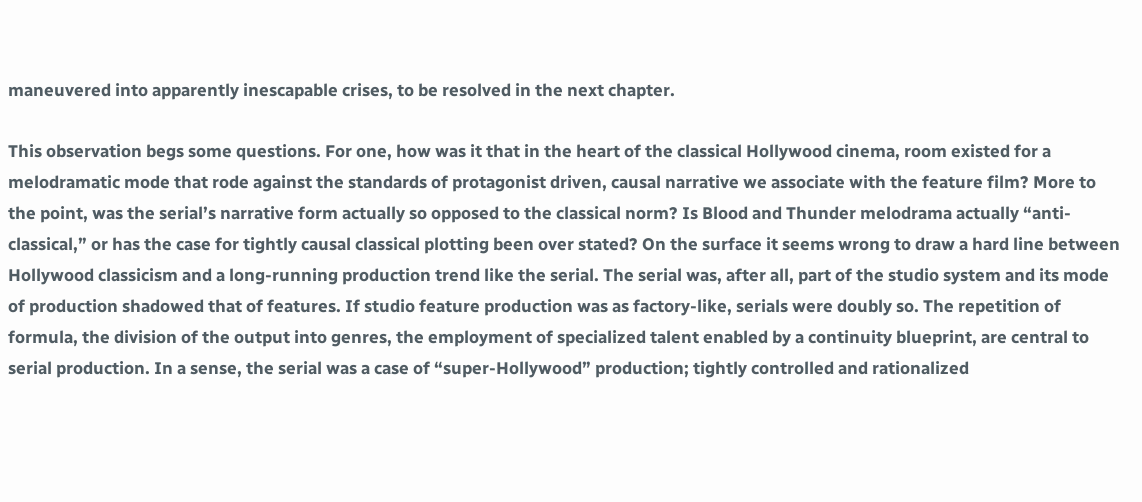maneuvered into apparently inescapable crises, to be resolved in the next chapter.

This observation begs some questions. For one, how was it that in the heart of the classical Hollywood cinema, room existed for a melodramatic mode that rode against the standards of protagonist driven, causal narrative we associate with the feature film? More to the point, was the serial’s narrative form actually so opposed to the classical norm? Is Blood and Thunder melodrama actually “anti-classical,” or has the case for tightly causal classical plotting been over stated? On the surface it seems wrong to draw a hard line between Hollywood classicism and a long-running production trend like the serial. The serial was, after all, part of the studio system and its mode of production shadowed that of features. If studio feature production was as factory-like, serials were doubly so. The repetition of formula, the division of the output into genres, the employment of specialized talent enabled by a continuity blueprint, are central to serial production. In a sense, the serial was a case of “super-Hollywood” production; tightly controlled and rationalized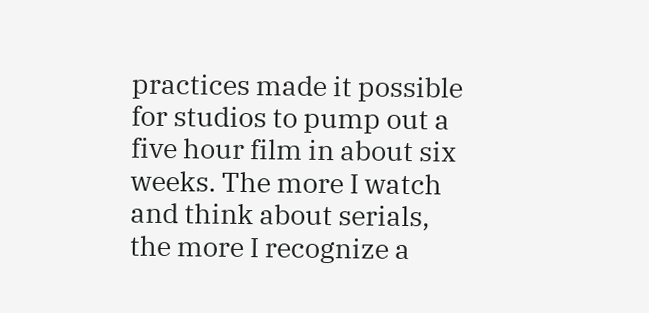practices made it possible for studios to pump out a five hour film in about six weeks. The more I watch and think about serials, the more I recognize a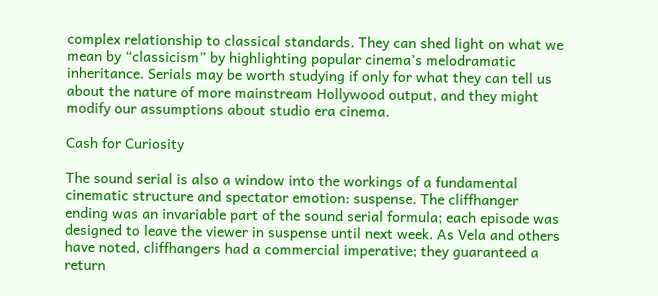complex relationship to classical standards. They can shed light on what we mean by “classicism” by highlighting popular cinema’s melodramatic inheritance. Serials may be worth studying if only for what they can tell us about the nature of more mainstream Hollywood output, and they might modify our assumptions about studio era cinema.

Cash for Curiosity

The sound serial is also a window into the workings of a fundamental cinematic structure and spectator emotion: suspense. The cliffhanger ending was an invariable part of the sound serial formula; each episode was designed to leave the viewer in suspense until next week. As Vela and others have noted, cliffhangers had a commercial imperative; they guaranteed a return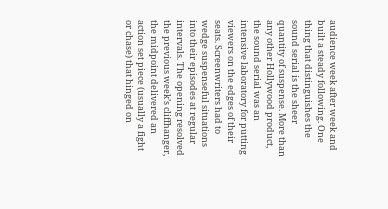audience week after week and built a steady following. One thing that distinguishes the sound serial is the sheer quantity of suspense. More than any other Hollywood product, the sound serial was an intensive laboratory for putting viewers on the edges of their seats. Screenwriters had to wedge suspenseful situations into their episodes at regular intervals. The opening resolved the previous week’s cliffhanger, the midpoint delivered an action set piece (usually a fight or chase) that hinged on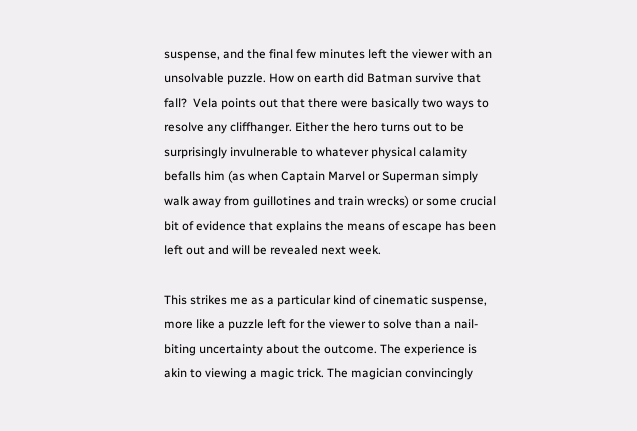suspense, and the final few minutes left the viewer with an unsolvable puzzle. How on earth did Batman survive that fall?  Vela points out that there were basically two ways to resolve any cliffhanger. Either the hero turns out to be surprisingly invulnerable to whatever physical calamity befalls him (as when Captain Marvel or Superman simply walk away from guillotines and train wrecks) or some crucial bit of evidence that explains the means of escape has been left out and will be revealed next week.

This strikes me as a particular kind of cinematic suspense, more like a puzzle left for the viewer to solve than a nail-biting uncertainty about the outcome. The experience is akin to viewing a magic trick. The magician convincingly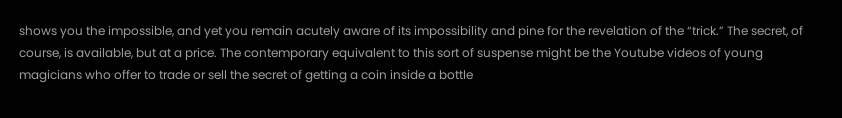shows you the impossible, and yet you remain acutely aware of its impossibility and pine for the revelation of the “trick.” The secret, of course, is available, but at a price. The contemporary equivalent to this sort of suspense might be the Youtube videos of young magicians who offer to trade or sell the secret of getting a coin inside a bottle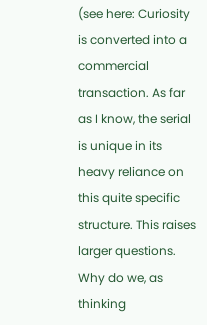(see here: Curiosity is converted into a commercial transaction. As far as I know, the serial is unique in its heavy reliance on this quite specific structure. This raises larger questions. Why do we, as thinking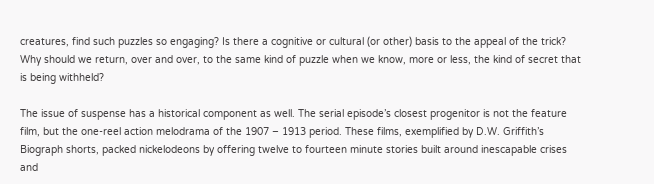creatures, find such puzzles so engaging? Is there a cognitive or cultural (or other) basis to the appeal of the trick? Why should we return, over and over, to the same kind of puzzle when we know, more or less, the kind of secret that is being withheld?

The issue of suspense has a historical component as well. The serial episode’s closest progenitor is not the feature film, but the one-reel action melodrama of the 1907 – 1913 period. These films, exemplified by D.W. Griffith’s Biograph shorts, packed nickelodeons by offering twelve to fourteen minute stories built around inescapable crises and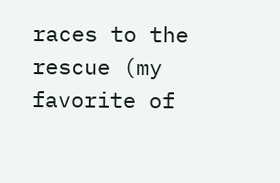races to the rescue (my favorite of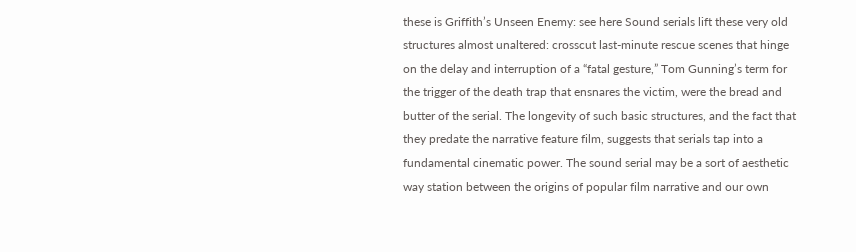these is Griffith’s Unseen Enemy: see here Sound serials lift these very old structures almost unaltered: crosscut last-minute rescue scenes that hinge on the delay and interruption of a “fatal gesture,” Tom Gunning’s term for the trigger of the death trap that ensnares the victim, were the bread and butter of the serial. The longevity of such basic structures, and the fact that they predate the narrative feature film, suggests that serials tap into a fundamental cinematic power. The sound serial may be a sort of aesthetic way station between the origins of popular film narrative and our own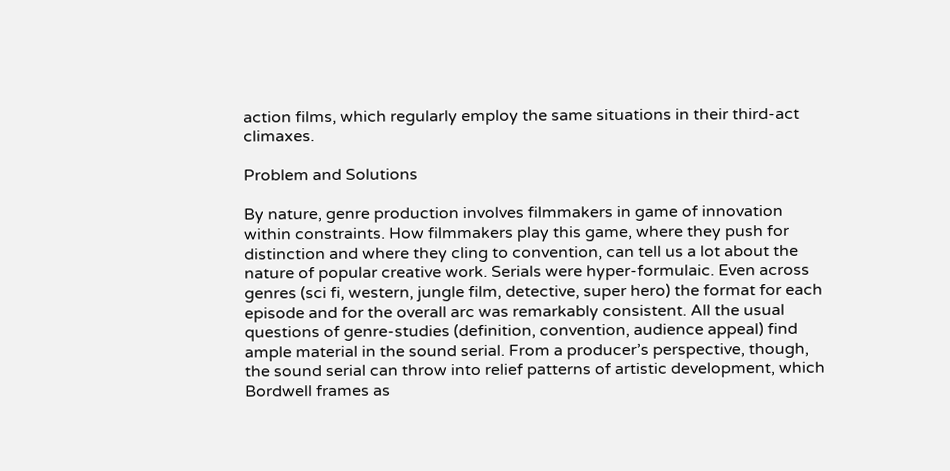action films, which regularly employ the same situations in their third-act climaxes.

Problem and Solutions

By nature, genre production involves filmmakers in game of innovation within constraints. How filmmakers play this game, where they push for distinction and where they cling to convention, can tell us a lot about the nature of popular creative work. Serials were hyper-formulaic. Even across genres (sci fi, western, jungle film, detective, super hero) the format for each episode and for the overall arc was remarkably consistent. All the usual questions of genre-studies (definition, convention, audience appeal) find ample material in the sound serial. From a producer’s perspective, though, the sound serial can throw into relief patterns of artistic development, which Bordwell frames as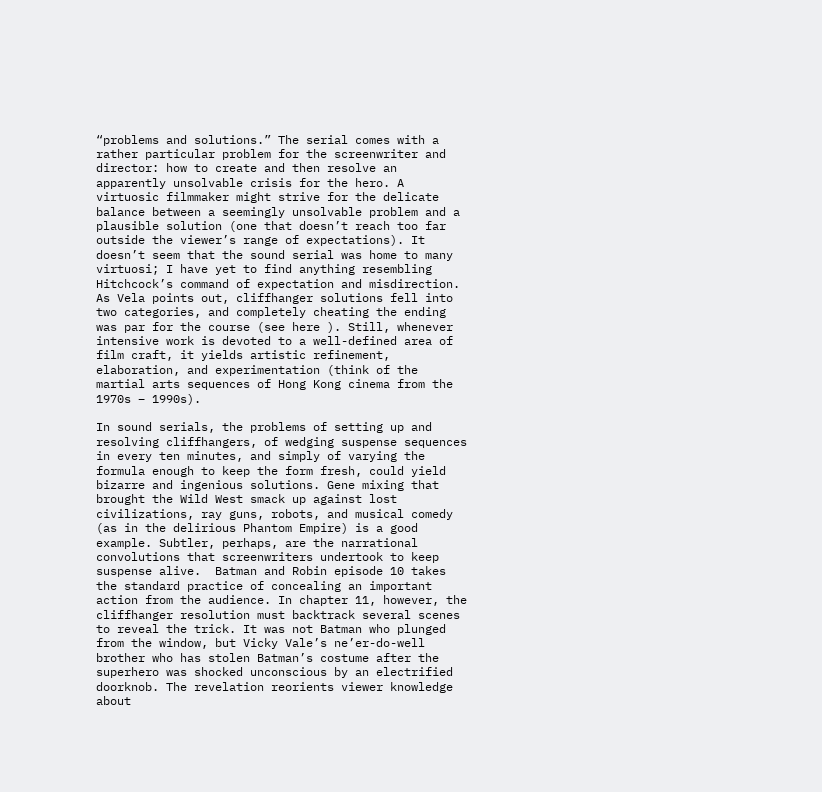“problems and solutions.” The serial comes with a rather particular problem for the screenwriter and director: how to create and then resolve an apparently unsolvable crisis for the hero. A virtuosic filmmaker might strive for the delicate balance between a seemingly unsolvable problem and a plausible solution (one that doesn’t reach too far outside the viewer’s range of expectations). It doesn’t seem that the sound serial was home to many virtuosi; I have yet to find anything resembling Hitchcock’s command of expectation and misdirection. As Vela points out, cliffhanger solutions fell into two categories, and completely cheating the ending was par for the course (see here ). Still, whenever intensive work is devoted to a well-defined area of film craft, it yields artistic refinement, elaboration, and experimentation (think of the martial arts sequences of Hong Kong cinema from the 1970s – 1990s).

In sound serials, the problems of setting up and resolving cliffhangers, of wedging suspense sequences in every ten minutes, and simply of varying the formula enough to keep the form fresh, could yield bizarre and ingenious solutions. Gene mixing that brought the Wild West smack up against lost civilizations, ray guns, robots, and musical comedy (as in the delirious Phantom Empire) is a good example. Subtler, perhaps, are the narrational convolutions that screenwriters undertook to keep suspense alive.  Batman and Robin episode 10 takes the standard practice of concealing an important action from the audience. In chapter 11, however, the cliffhanger resolution must backtrack several scenes to reveal the trick. It was not Batman who plunged from the window, but Vicky Vale’s ne’er-do-well brother who has stolen Batman’s costume after the superhero was shocked unconscious by an electrified doorknob. The revelation reorients viewer knowledge about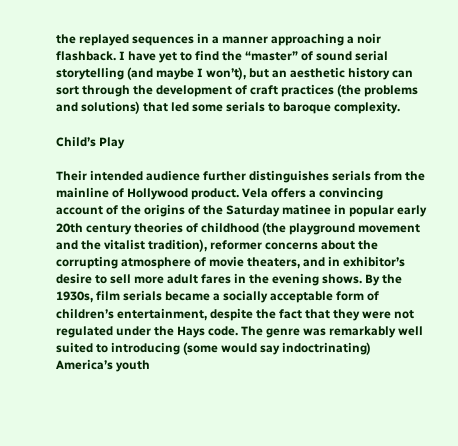the replayed sequences in a manner approaching a noir flashback. I have yet to find the “master” of sound serial storytelling (and maybe I won’t), but an aesthetic history can sort through the development of craft practices (the problems and solutions) that led some serials to baroque complexity.

Child’s Play

Their intended audience further distinguishes serials from the mainline of Hollywood product. Vela offers a convincing account of the origins of the Saturday matinee in popular early 20th century theories of childhood (the playground movement and the vitalist tradition), reformer concerns about the corrupting atmosphere of movie theaters, and in exhibitor’s desire to sell more adult fares in the evening shows. By the 1930s, film serials became a socially acceptable form of children’s entertainment, despite the fact that they were not regulated under the Hays code. The genre was remarkably well suited to introducing (some would say indoctrinating) America’s youth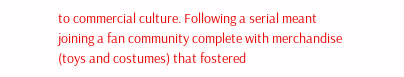to commercial culture. Following a serial meant joining a fan community complete with merchandise (toys and costumes) that fostered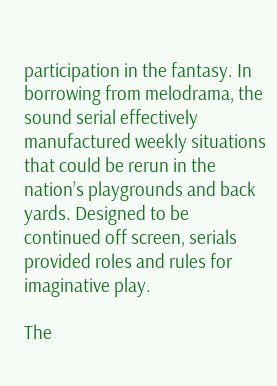participation in the fantasy. In borrowing from melodrama, the sound serial effectively manufactured weekly situations that could be rerun in the nation’s playgrounds and back yards. Designed to be continued off screen, serials provided roles and rules for imaginative play.

The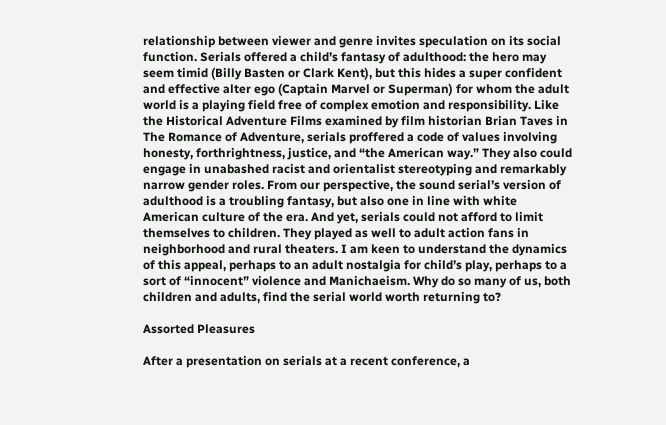relationship between viewer and genre invites speculation on its social function. Serials offered a child’s fantasy of adulthood: the hero may seem timid (Billy Basten or Clark Kent), but this hides a super confident and effective alter ego (Captain Marvel or Superman) for whom the adult world is a playing field free of complex emotion and responsibility. Like the Historical Adventure Films examined by film historian Brian Taves in The Romance of Adventure, serials proffered a code of values involving honesty, forthrightness, justice, and “the American way.” They also could engage in unabashed racist and orientalist stereotyping and remarkably narrow gender roles. From our perspective, the sound serial’s version of adulthood is a troubling fantasy, but also one in line with white American culture of the era. And yet, serials could not afford to limit themselves to children. They played as well to adult action fans in neighborhood and rural theaters. I am keen to understand the dynamics of this appeal, perhaps to an adult nostalgia for child’s play, perhaps to a sort of “innocent” violence and Manichaeism. Why do so many of us, both children and adults, find the serial world worth returning to?

Assorted Pleasures

After a presentation on serials at a recent conference, a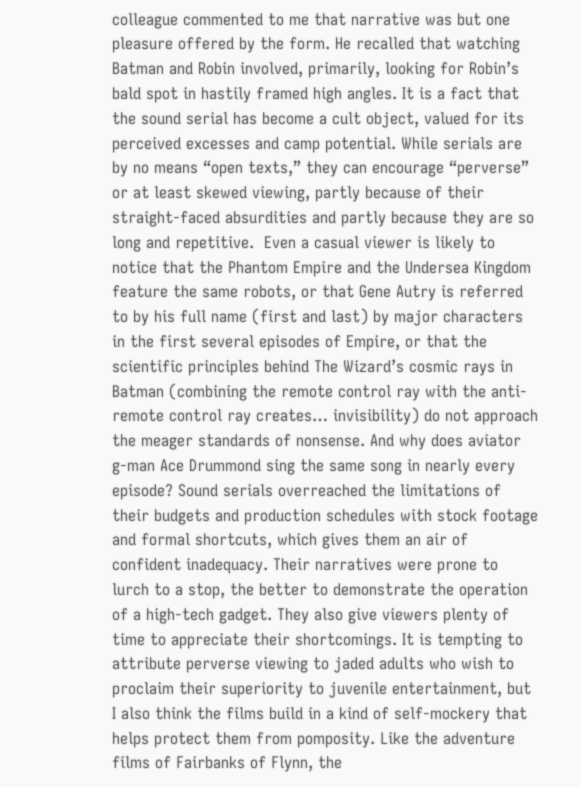colleague commented to me that narrative was but one pleasure offered by the form. He recalled that watching Batman and Robin involved, primarily, looking for Robin’s bald spot in hastily framed high angles. It is a fact that the sound serial has become a cult object, valued for its perceived excesses and camp potential. While serials are by no means “open texts,” they can encourage “perverse” or at least skewed viewing, partly because of their straight-faced absurdities and partly because they are so long and repetitive.  Even a casual viewer is likely to notice that the Phantom Empire and the Undersea Kingdom feature the same robots, or that Gene Autry is referred to by his full name (first and last) by major characters in the first several episodes of Empire, or that the scientific principles behind The Wizard’s cosmic rays in Batman (combining the remote control ray with the anti-remote control ray creates… invisibility) do not approach the meager standards of nonsense. And why does aviator g-man Ace Drummond sing the same song in nearly every episode? Sound serials overreached the limitations of their budgets and production schedules with stock footage and formal shortcuts, which gives them an air of confident inadequacy. Their narratives were prone to lurch to a stop, the better to demonstrate the operation of a high-tech gadget. They also give viewers plenty of time to appreciate their shortcomings. It is tempting to attribute perverse viewing to jaded adults who wish to proclaim their superiority to juvenile entertainment, but I also think the films build in a kind of self-mockery that helps protect them from pomposity. Like the adventure films of Fairbanks of Flynn, the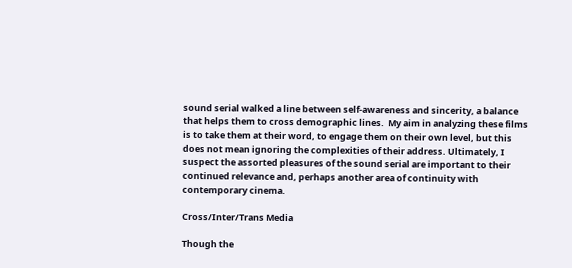sound serial walked a line between self-awareness and sincerity, a balance that helps them to cross demographic lines.  My aim in analyzing these films is to take them at their word, to engage them on their own level, but this does not mean ignoring the complexities of their address. Ultimately, I suspect the assorted pleasures of the sound serial are important to their continued relevance and, perhaps another area of continuity with contemporary cinema.

Cross/Inter/Trans Media

Though the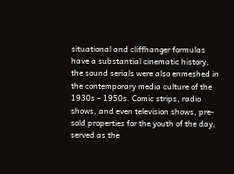situational and cliffhanger formulas have a substantial cinematic history, the sound serials were also enmeshed in the contemporary media culture of the 1930s – 1950s. Comic strips, radio shows, and even television shows, pre-sold properties for the youth of the day, served as the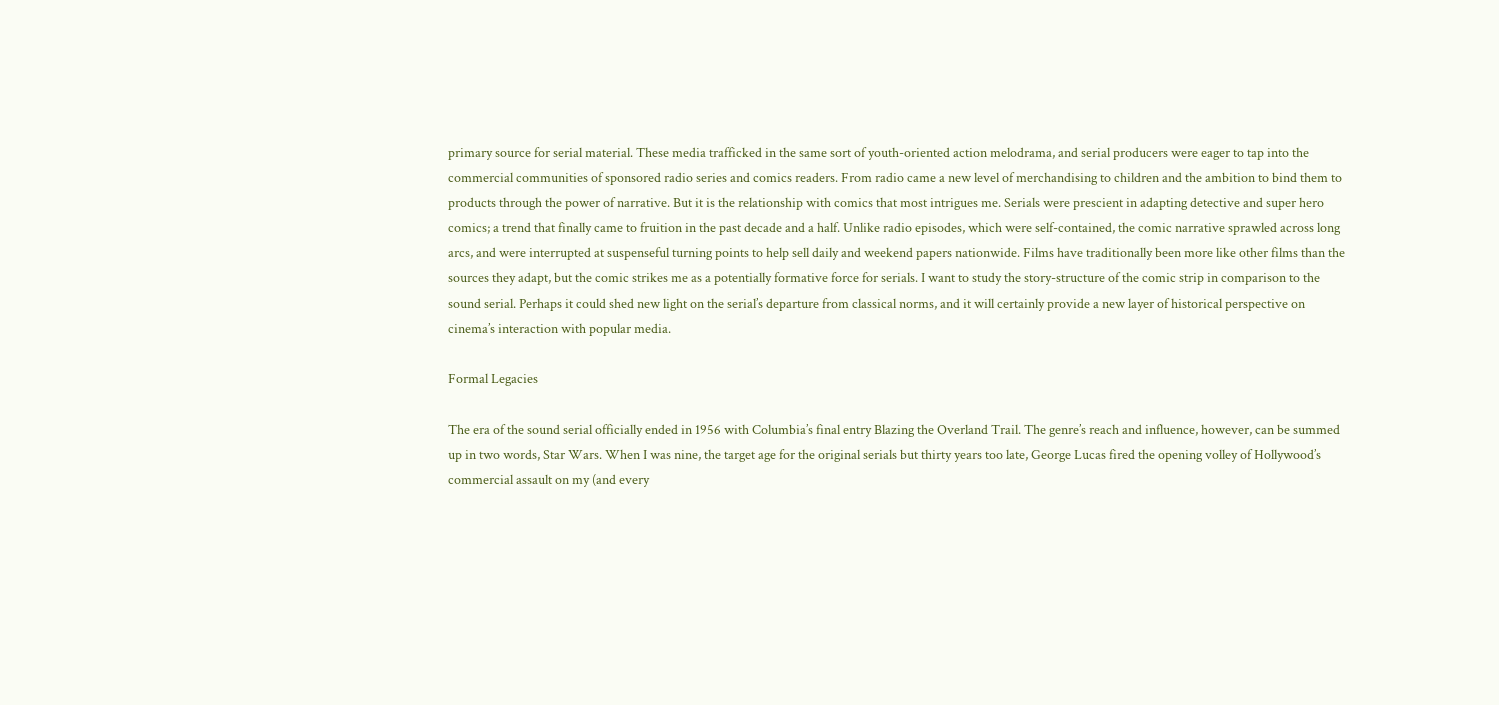primary source for serial material. These media trafficked in the same sort of youth-oriented action melodrama, and serial producers were eager to tap into the commercial communities of sponsored radio series and comics readers. From radio came a new level of merchandising to children and the ambition to bind them to products through the power of narrative. But it is the relationship with comics that most intrigues me. Serials were prescient in adapting detective and super hero comics; a trend that finally came to fruition in the past decade and a half. Unlike radio episodes, which were self-contained, the comic narrative sprawled across long arcs, and were interrupted at suspenseful turning points to help sell daily and weekend papers nationwide. Films have traditionally been more like other films than the sources they adapt, but the comic strikes me as a potentially formative force for serials. I want to study the story-structure of the comic strip in comparison to the sound serial. Perhaps it could shed new light on the serial’s departure from classical norms, and it will certainly provide a new layer of historical perspective on cinema’s interaction with popular media.

Formal Legacies

The era of the sound serial officially ended in 1956 with Columbia’s final entry Blazing the Overland Trail. The genre’s reach and influence, however, can be summed up in two words, Star Wars. When I was nine, the target age for the original serials but thirty years too late, George Lucas fired the opening volley of Hollywood’s commercial assault on my (and every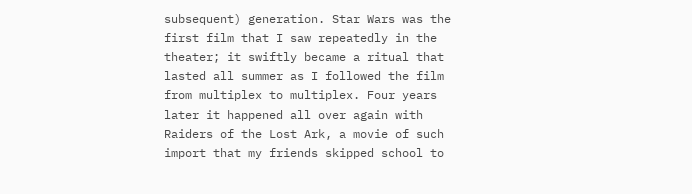subsequent) generation. Star Wars was the first film that I saw repeatedly in the theater; it swiftly became a ritual that lasted all summer as I followed the film from multiplex to multiplex. Four years later it happened all over again with Raiders of the Lost Ark, a movie of such import that my friends skipped school to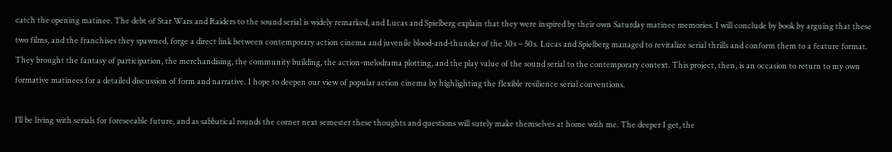catch the opening matinee. The debt of Star Wars and Raiders to the sound serial is widely remarked, and Lucas and Spielberg explain that they were inspired by their own Saturday matinee memories. I will conclude by book by arguing that these two films, and the franchises they spawned, forge a direct link between contemporary action cinema and juvenile blood-and-thunder of the 30s – 50s. Lucas and Spielberg managed to revitalize serial thrills and conform them to a feature format. They brought the fantasy of participation, the merchandising, the community building, the action-melodrama plotting, and the play value of the sound serial to the contemporary context. This project, then, is an occasion to return to my own formative matinees for a detailed discussion of form and narrative. I hope to deepen our view of popular action cinema by highlighting the flexible resilience serial conventions.

I’ll be living with serials for foreseeable future, and as sabbatical rounds the corner next semester these thoughts and questions will surely make themselves at home with me. The deeper I get, the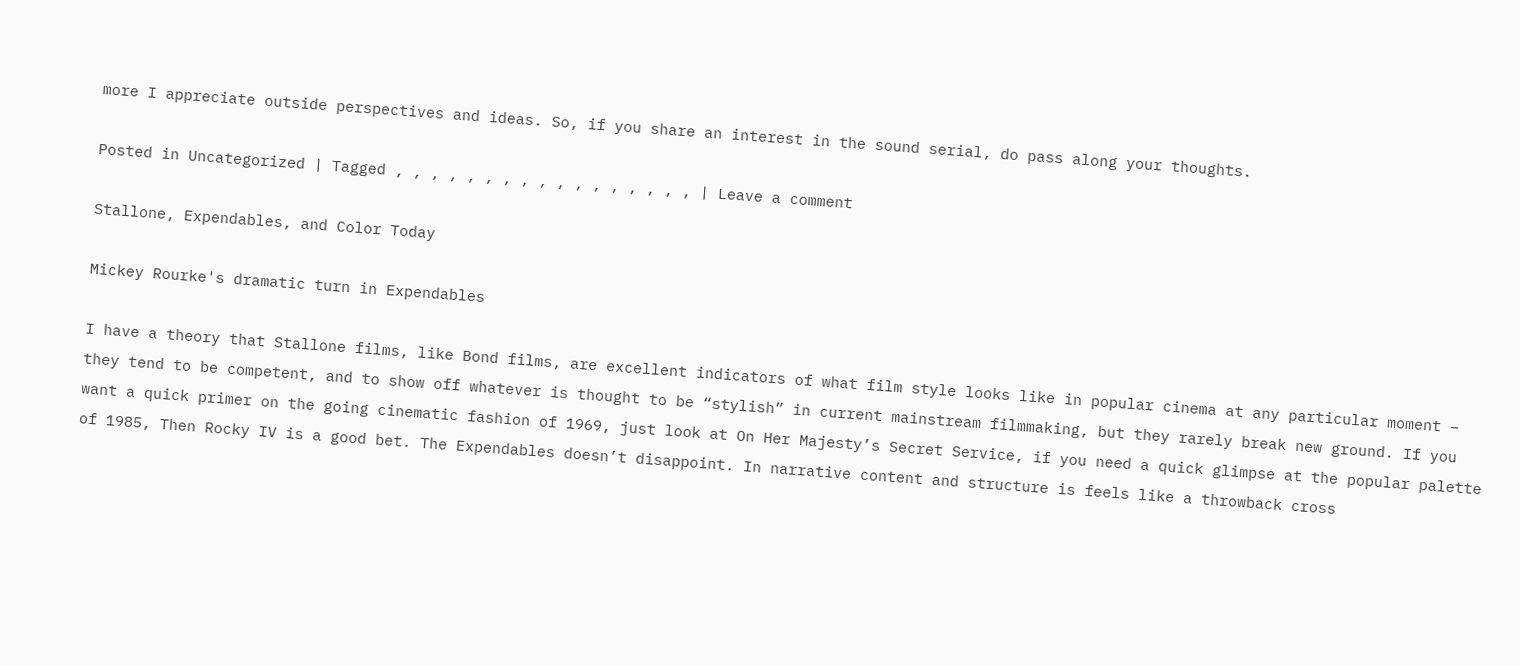more I appreciate outside perspectives and ideas. So, if you share an interest in the sound serial, do pass along your thoughts.

Posted in Uncategorized | Tagged , , , , , , , , , , , , , , , , , | Leave a comment

Stallone, Expendables, and Color Today

Mickey Rourke's dramatic turn in Expendables

I have a theory that Stallone films, like Bond films, are excellent indicators of what film style looks like in popular cinema at any particular moment – they tend to be competent, and to show off whatever is thought to be “stylish” in current mainstream filmmaking, but they rarely break new ground. If you want a quick primer on the going cinematic fashion of 1969, just look at On Her Majesty’s Secret Service, if you need a quick glimpse at the popular palette of 1985, Then Rocky IV is a good bet. The Expendables doesn’t disappoint. In narrative content and structure is feels like a throwback cross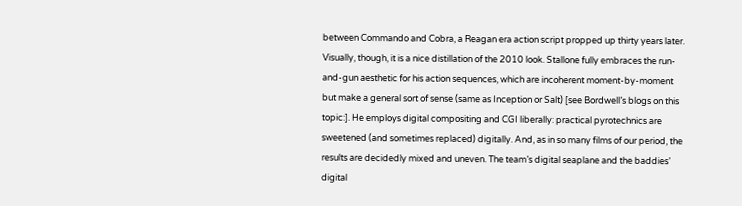between Commando and Cobra, a Reagan era action script propped up thirty years later. Visually, though, it is a nice distillation of the 2010 look. Stallone fully embraces the run-and-gun aesthetic for his action sequences, which are incoherent moment-by-moment but make a general sort of sense (same as Inception or Salt) [see Bordwell’s blogs on this topic:]. He employs digital compositing and CGI liberally: practical pyrotechnics are sweetened (and sometimes replaced) digitally. And, as in so many films of our period, the results are decidedly mixed and uneven. The team’s digital seaplane and the baddies’ digital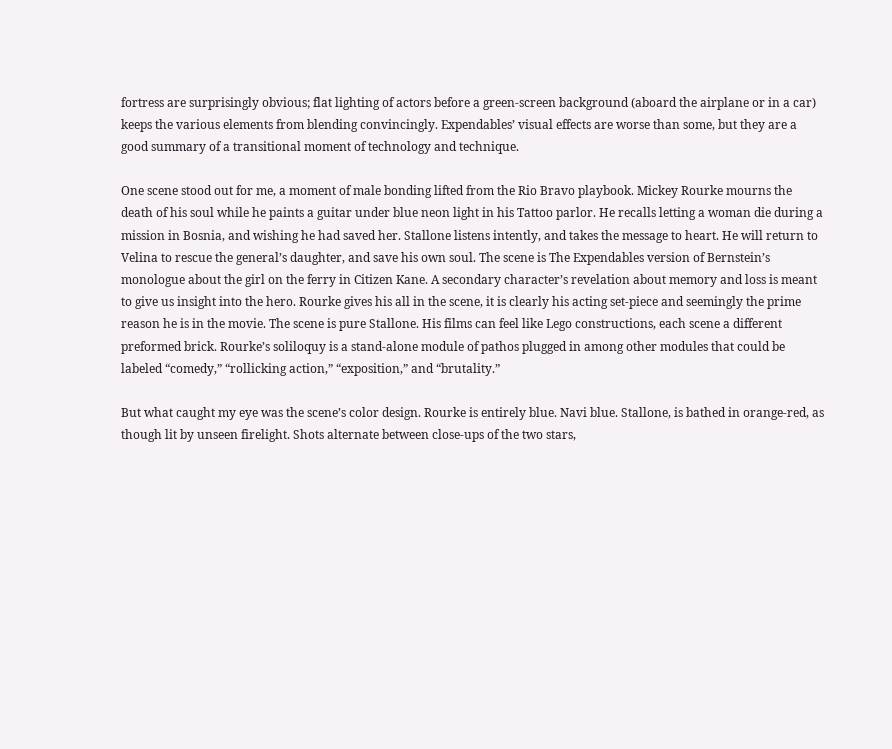fortress are surprisingly obvious; flat lighting of actors before a green-screen background (aboard the airplane or in a car) keeps the various elements from blending convincingly. Expendables’ visual effects are worse than some, but they are a good summary of a transitional moment of technology and technique.

One scene stood out for me, a moment of male bonding lifted from the Rio Bravo playbook. Mickey Rourke mourns the death of his soul while he paints a guitar under blue neon light in his Tattoo parlor. He recalls letting a woman die during a mission in Bosnia, and wishing he had saved her. Stallone listens intently, and takes the message to heart. He will return to Velina to rescue the general’s daughter, and save his own soul. The scene is The Expendables version of Bernstein’s monologue about the girl on the ferry in Citizen Kane. A secondary character’s revelation about memory and loss is meant to give us insight into the hero. Rourke gives his all in the scene, it is clearly his acting set-piece and seemingly the prime reason he is in the movie. The scene is pure Stallone. His films can feel like Lego constructions, each scene a different preformed brick. Rourke’s soliloquy is a stand-alone module of pathos plugged in among other modules that could be labeled “comedy,” “rollicking action,” “exposition,” and “brutality.”

But what caught my eye was the scene’s color design. Rourke is entirely blue. Navi blue. Stallone, is bathed in orange-red, as though lit by unseen firelight. Shots alternate between close-ups of the two stars,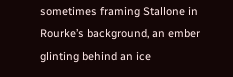sometimes framing Stallone in Rourke’s background, an ember glinting behind an ice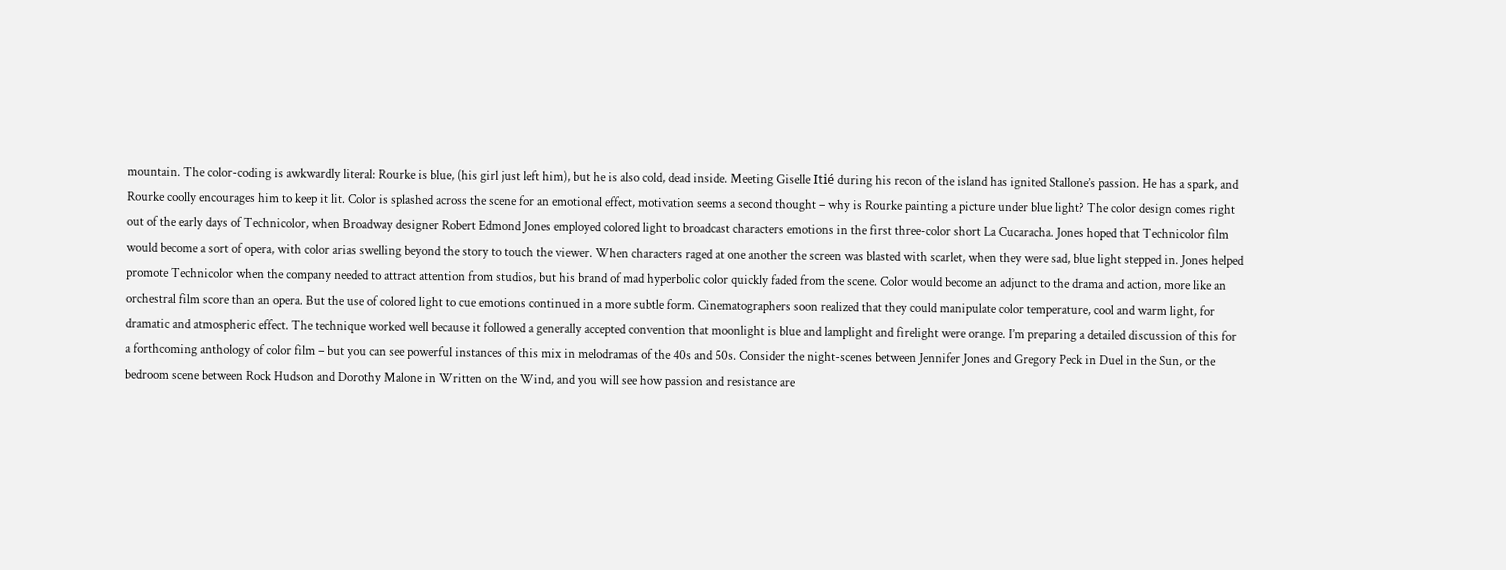mountain. The color-coding is awkwardly literal: Rourke is blue, (his girl just left him), but he is also cold, dead inside. Meeting Giselle Itié during his recon of the island has ignited Stallone’s passion. He has a spark, and Rourke coolly encourages him to keep it lit. Color is splashed across the scene for an emotional effect, motivation seems a second thought – why is Rourke painting a picture under blue light? The color design comes right out of the early days of Technicolor, when Broadway designer Robert Edmond Jones employed colored light to broadcast characters emotions in the first three-color short La Cucaracha. Jones hoped that Technicolor film would become a sort of opera, with color arias swelling beyond the story to touch the viewer. When characters raged at one another the screen was blasted with scarlet, when they were sad, blue light stepped in. Jones helped promote Technicolor when the company needed to attract attention from studios, but his brand of mad hyperbolic color quickly faded from the scene. Color would become an adjunct to the drama and action, more like an orchestral film score than an opera. But the use of colored light to cue emotions continued in a more subtle form. Cinematographers soon realized that they could manipulate color temperature, cool and warm light, for dramatic and atmospheric effect. The technique worked well because it followed a generally accepted convention that moonlight is blue and lamplight and firelight were orange. I’m preparing a detailed discussion of this for a forthcoming anthology of color film – but you can see powerful instances of this mix in melodramas of the 40s and 50s. Consider the night-scenes between Jennifer Jones and Gregory Peck in Duel in the Sun, or the bedroom scene between Rock Hudson and Dorothy Malone in Written on the Wind, and you will see how passion and resistance are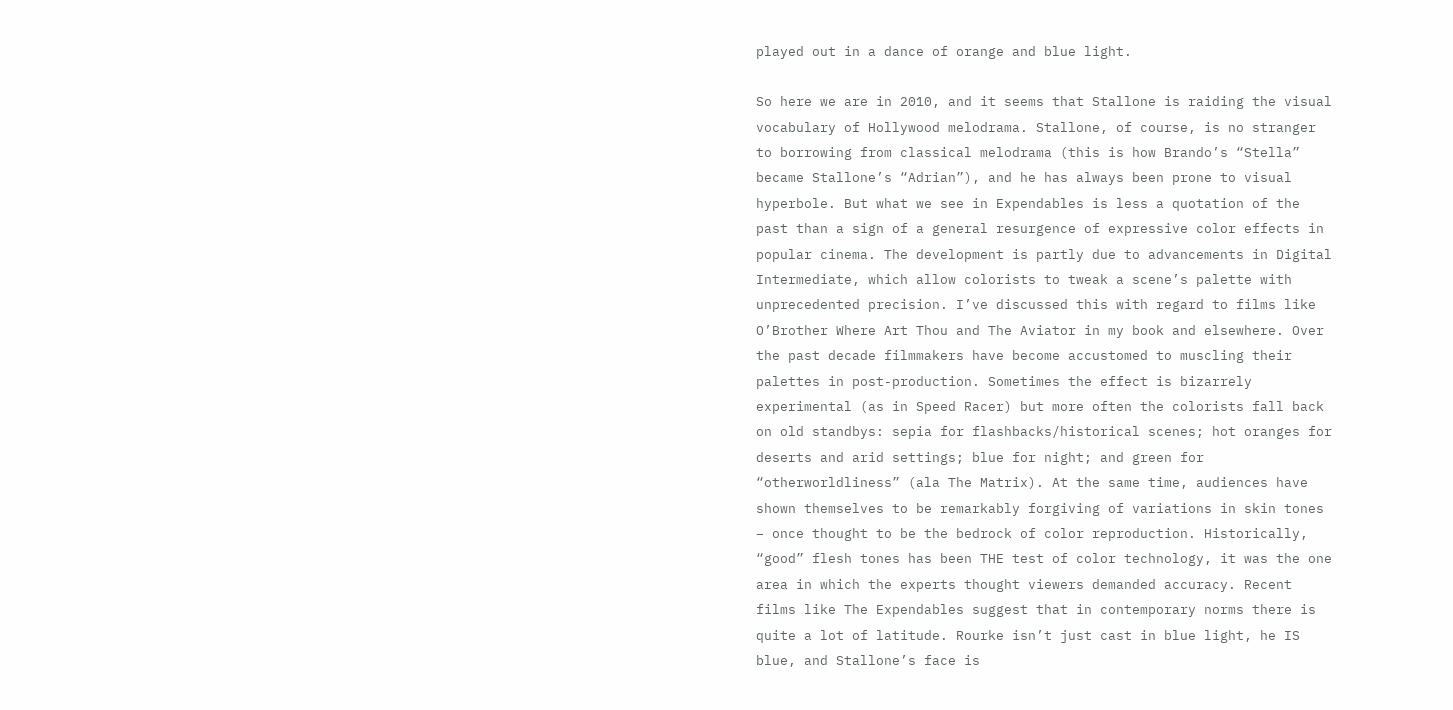played out in a dance of orange and blue light.

So here we are in 2010, and it seems that Stallone is raiding the visual vocabulary of Hollywood melodrama. Stallone, of course, is no stranger to borrowing from classical melodrama (this is how Brando’s “Stella” became Stallone’s “Adrian”), and he has always been prone to visual hyperbole. But what we see in Expendables is less a quotation of the past than a sign of a general resurgence of expressive color effects in popular cinema. The development is partly due to advancements in Digital Intermediate, which allow colorists to tweak a scene’s palette with unprecedented precision. I’ve discussed this with regard to films like O’Brother Where Art Thou and The Aviator in my book and elsewhere. Over the past decade filmmakers have become accustomed to muscling their palettes in post-production. Sometimes the effect is bizarrely experimental (as in Speed Racer) but more often the colorists fall back on old standbys: sepia for flashbacks/historical scenes; hot oranges for deserts and arid settings; blue for night; and green for “otherworldliness” (ala The Matrix). At the same time, audiences have shown themselves to be remarkably forgiving of variations in skin tones – once thought to be the bedrock of color reproduction. Historically, “good” flesh tones has been THE test of color technology, it was the one area in which the experts thought viewers demanded accuracy. Recent films like The Expendables suggest that in contemporary norms there is quite a lot of latitude. Rourke isn’t just cast in blue light, he IS blue, and Stallone’s face is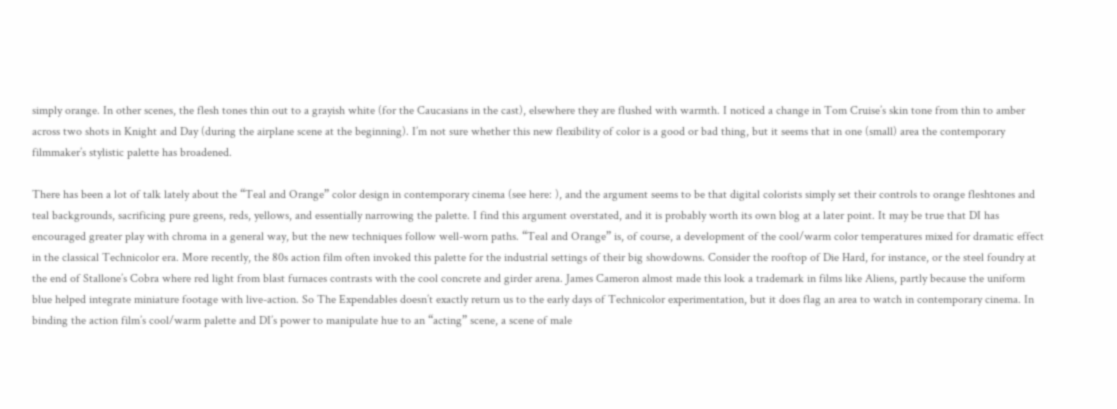simply orange. In other scenes, the flesh tones thin out to a grayish white (for the Caucasians in the cast), elsewhere they are flushed with warmth. I noticed a change in Tom Cruise’s skin tone from thin to amber across two shots in Knight and Day (during the airplane scene at the beginning). I’m not sure whether this new flexibility of color is a good or bad thing, but it seems that in one (small) area the contemporary filmmaker’s stylistic palette has broadened.

There has been a lot of talk lately about the “Teal and Orange” color design in contemporary cinema (see here: ), and the argument seems to be that digital colorists simply set their controls to orange fleshtones and teal backgrounds, sacrificing pure greens, reds, yellows, and essentially narrowing the palette. I find this argument overstated, and it is probably worth its own blog at a later point. It may be true that DI has encouraged greater play with chroma in a general way, but the new techniques follow well-worn paths. “Teal and Orange” is, of course, a development of the cool/warm color temperatures mixed for dramatic effect in the classical Technicolor era. More recently, the 80s action film often invoked this palette for the industrial settings of their big showdowns. Consider the rooftop of Die Hard, for instance, or the steel foundry at the end of Stallone’s Cobra where red light from blast furnaces contrasts with the cool concrete and girder arena. James Cameron almost made this look a trademark in films like Aliens, partly because the uniform blue helped integrate miniature footage with live-action. So The Expendables doesn’t exactly return us to the early days of Technicolor experimentation, but it does flag an area to watch in contemporary cinema. In binding the action film’s cool/warm palette and DI’s power to manipulate hue to an “acting” scene, a scene of male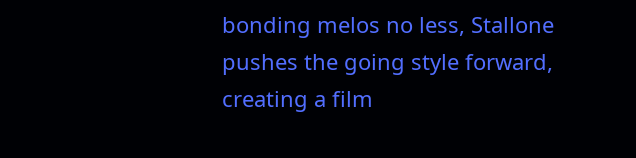bonding melos no less, Stallone pushes the going style forward, creating a film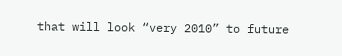that will look “very 2010” to future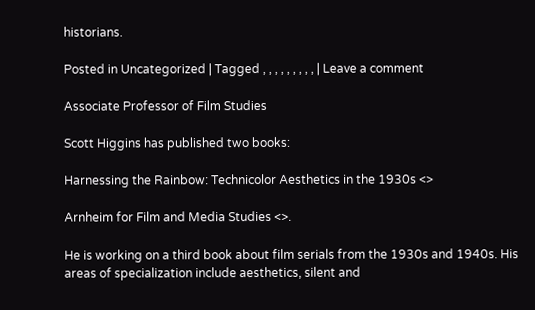historians.

Posted in Uncategorized | Tagged , , , , , , , , , | Leave a comment

Associate Professor of Film Studies

Scott Higgins has published two books:

Harnessing the Rainbow: Technicolor Aesthetics in the 1930s <>

Arnheim for Film and Media Studies <>.

He is working on a third book about film serials from the 1930s and 1940s. His areas of specialization include aesthetics, silent and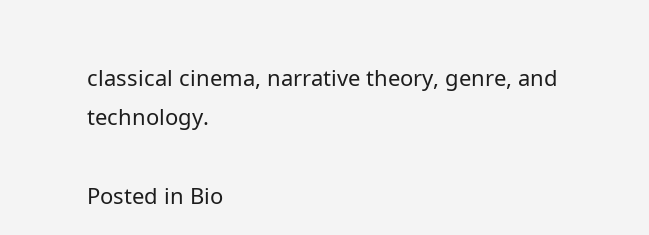classical cinema, narrative theory, genre, and technology.

Posted in Bio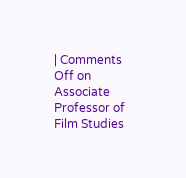| Comments Off on Associate Professor of Film Studies